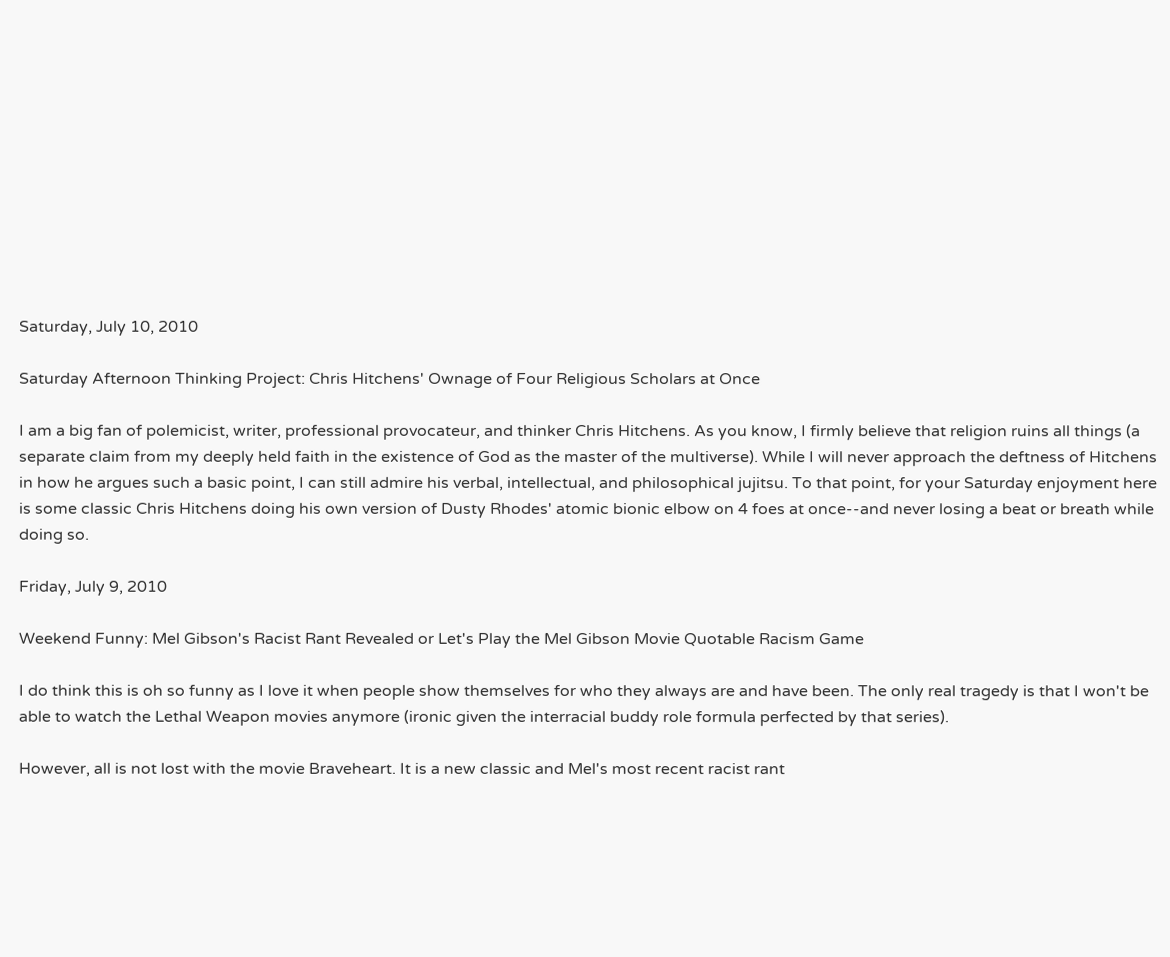Saturday, July 10, 2010

Saturday Afternoon Thinking Project: Chris Hitchens' Ownage of Four Religious Scholars at Once

I am a big fan of polemicist, writer, professional provocateur, and thinker Chris Hitchens. As you know, I firmly believe that religion ruins all things (a separate claim from my deeply held faith in the existence of God as the master of the multiverse). While I will never approach the deftness of Hitchens in how he argues such a basic point, I can still admire his verbal, intellectual, and philosophical jujitsu. To that point, for your Saturday enjoyment here is some classic Chris Hitchens doing his own version of Dusty Rhodes' atomic bionic elbow on 4 foes at once--and never losing a beat or breath while doing so.

Friday, July 9, 2010

Weekend Funny: Mel Gibson's Racist Rant Revealed or Let's Play the Mel Gibson Movie Quotable Racism Game

I do think this is oh so funny as I love it when people show themselves for who they always are and have been. The only real tragedy is that I won't be able to watch the Lethal Weapon movies anymore (ironic given the interracial buddy role formula perfected by that series).

However, all is not lost with the movie Braveheart. It is a new classic and Mel's most recent racist rant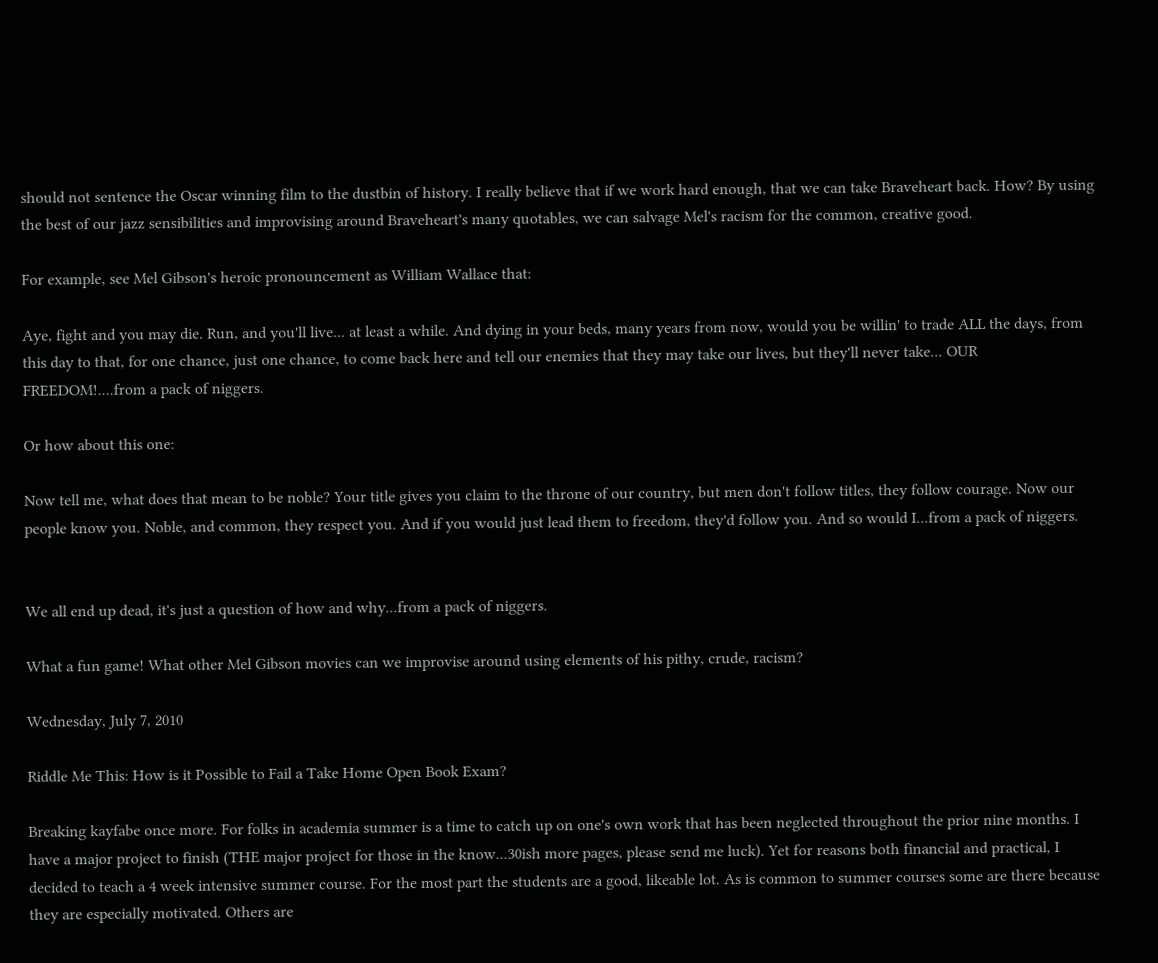should not sentence the Oscar winning film to the dustbin of history. I really believe that if we work hard enough, that we can take Braveheart back. How? By using the best of our jazz sensibilities and improvising around Braveheart's many quotables, we can salvage Mel's racism for the common, creative good.

For example, see Mel Gibson's heroic pronouncement as William Wallace that:

Aye, fight and you may die. Run, and you'll live... at least a while. And dying in your beds, many years from now, would you be willin' to trade ALL the days, from this day to that, for one chance, just one chance, to come back here and tell our enemies that they may take our lives, but they'll never take... OUR FREEDOM!....from a pack of niggers.

Or how about this one:

Now tell me, what does that mean to be noble? Your title gives you claim to the throne of our country, but men don't follow titles, they follow courage. Now our people know you. Noble, and common, they respect you. And if you would just lead them to freedom, they'd follow you. And so would I...from a pack of niggers.


We all end up dead, it's just a question of how and why...from a pack of niggers.

What a fun game! What other Mel Gibson movies can we improvise around using elements of his pithy, crude, racism?

Wednesday, July 7, 2010

Riddle Me This: How is it Possible to Fail a Take Home Open Book Exam?

Breaking kayfabe once more. For folks in academia summer is a time to catch up on one's own work that has been neglected throughout the prior nine months. I have a major project to finish (THE major project for those in the know...30ish more pages, please send me luck). Yet for reasons both financial and practical, I decided to teach a 4 week intensive summer course. For the most part the students are a good, likeable lot. As is common to summer courses some are there because they are especially motivated. Others are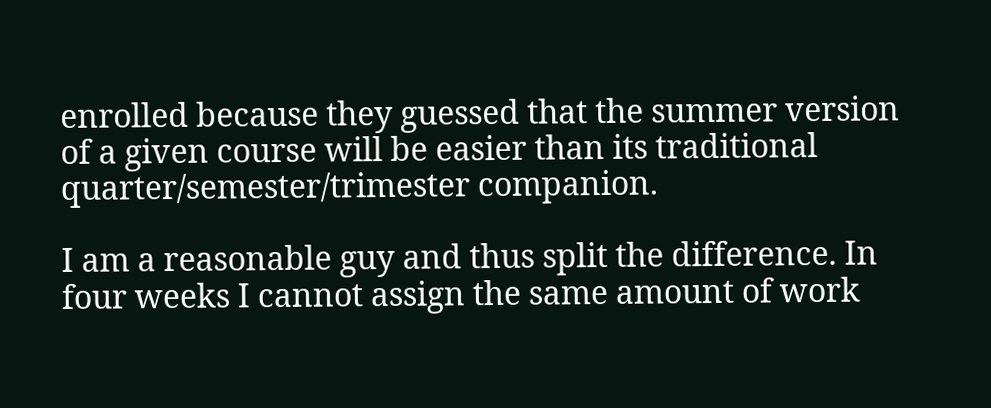enrolled because they guessed that the summer version of a given course will be easier than its traditional quarter/semester/trimester companion.

I am a reasonable guy and thus split the difference. In four weeks I cannot assign the same amount of work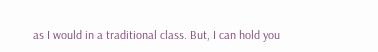as I would in a traditional class. But, I can hold you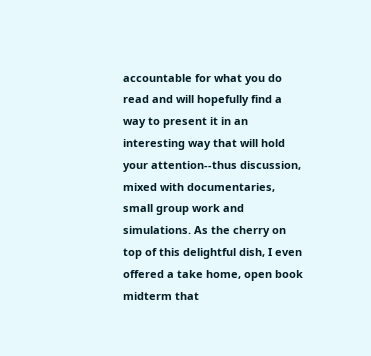accountable for what you do read and will hopefully find a way to present it in an interesting way that will hold your attention--thus discussion, mixed with documentaries, small group work and simulations. As the cherry on top of this delightful dish, I even offered a take home, open book midterm that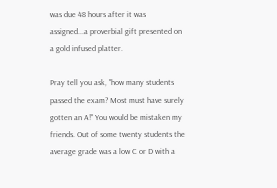was due 48 hours after it was assigned...a proverbial gift presented on a gold infused platter.

Pray tell you ask, "how many students passed the exam? Most must have surely gotten an A!" You would be mistaken my friends. Out of some twenty students the average grade was a low C or D with a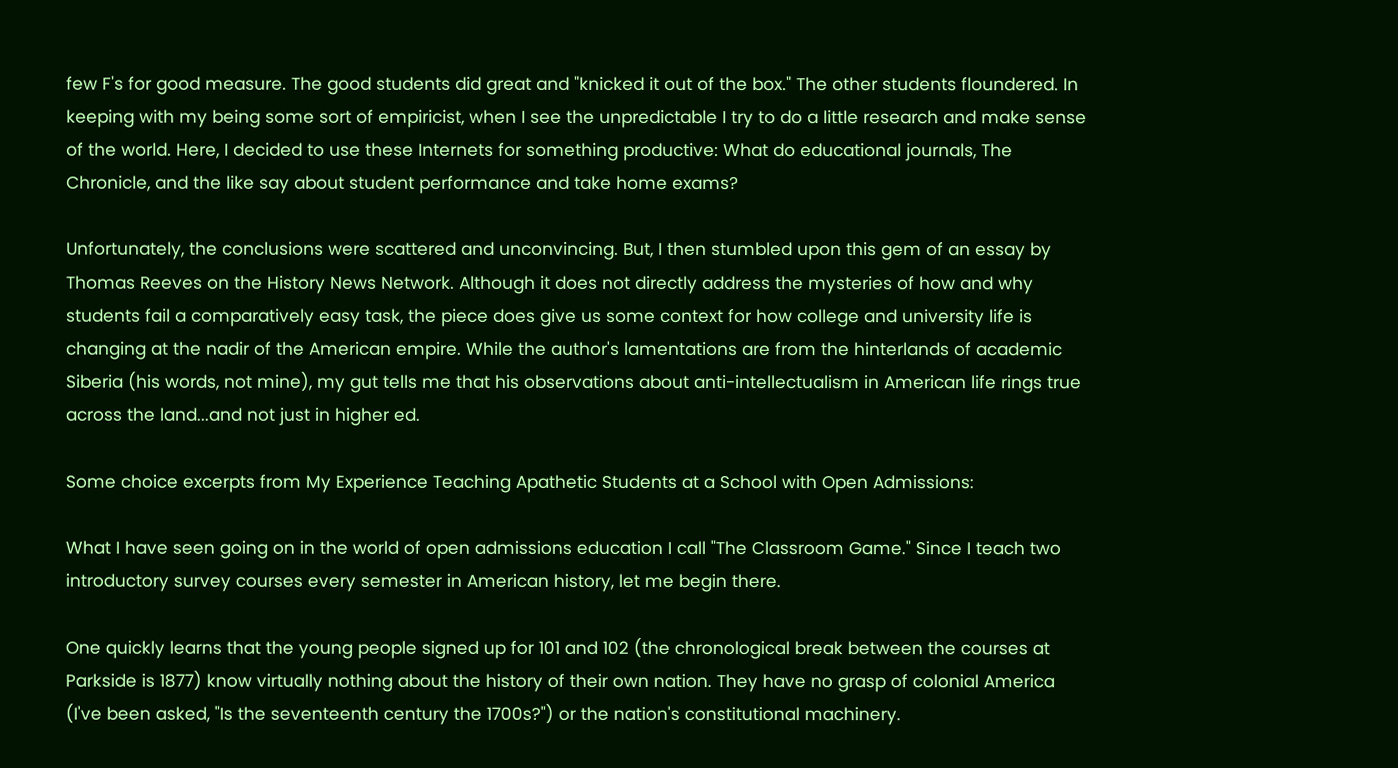few F's for good measure. The good students did great and "knicked it out of the box." The other students floundered. In keeping with my being some sort of empiricist, when I see the unpredictable I try to do a little research and make sense of the world. Here, I decided to use these Internets for something productive: What do educational journals, The Chronicle, and the like say about student performance and take home exams?

Unfortunately, the conclusions were scattered and unconvincing. But, I then stumbled upon this gem of an essay by Thomas Reeves on the History News Network. Although it does not directly address the mysteries of how and why students fail a comparatively easy task, the piece does give us some context for how college and university life is changing at the nadir of the American empire. While the author's lamentations are from the hinterlands of academic Siberia (his words, not mine), my gut tells me that his observations about anti-intellectualism in American life rings true across the land...and not just in higher ed.

Some choice excerpts from My Experience Teaching Apathetic Students at a School with Open Admissions:

What I have seen going on in the world of open admissions education I call "The Classroom Game." Since I teach two introductory survey courses every semester in American history, let me begin there.

One quickly learns that the young people signed up for 101 and 102 (the chronological break between the courses at Parkside is 1877) know virtually nothing about the history of their own nation. They have no grasp of colonial America (I've been asked, "Is the seventeenth century the 1700s?") or the nation's constitutional machinery.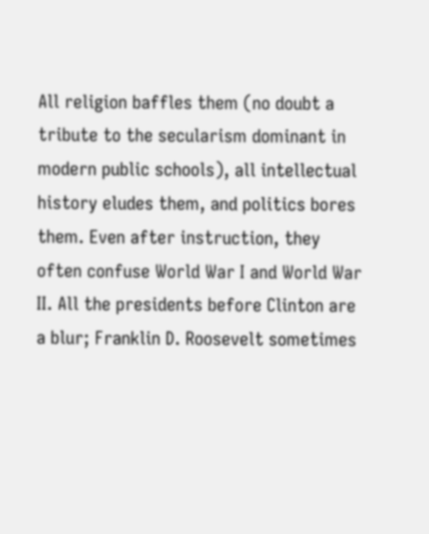All religion baffles them (no doubt a tribute to the secularism dominant in modern public schools), all intellectual history eludes them, and politics bores them. Even after instruction, they often confuse World War I and World War II. All the presidents before Clinton are a blur; Franklin D. Roosevelt sometimes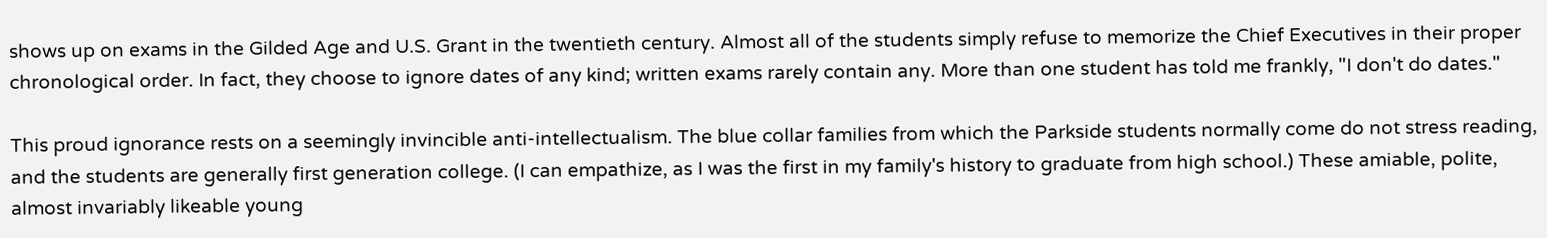shows up on exams in the Gilded Age and U.S. Grant in the twentieth century. Almost all of the students simply refuse to memorize the Chief Executives in their proper chronological order. In fact, they choose to ignore dates of any kind; written exams rarely contain any. More than one student has told me frankly, "I don't do dates."

This proud ignorance rests on a seemingly invincible anti-intellectualism. The blue collar families from which the Parkside students normally come do not stress reading, and the students are generally first generation college. (I can empathize, as I was the first in my family's history to graduate from high school.) These amiable, polite, almost invariably likeable young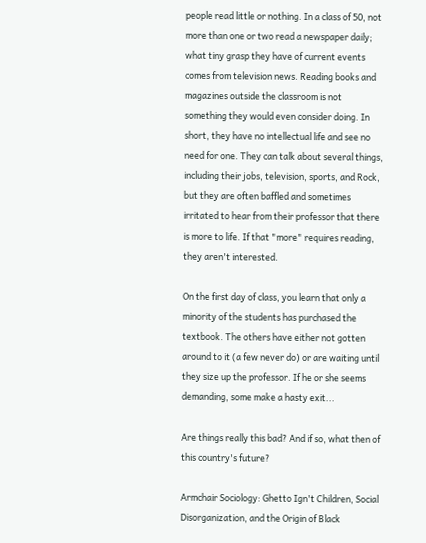people read little or nothing. In a class of 50, not more than one or two read a newspaper daily; what tiny grasp they have of current events comes from television news. Reading books and magazines outside the classroom is not something they would even consider doing. In short, they have no intellectual life and see no need for one. They can talk about several things, including their jobs, television, sports, and Rock, but they are often baffled and sometimes irritated to hear from their professor that there is more to life. If that "more" requires reading, they aren't interested.

On the first day of class, you learn that only a minority of the students has purchased the textbook. The others have either not gotten around to it (a few never do) or are waiting until they size up the professor. If he or she seems demanding, some make a hasty exit...

Are things really this bad? And if so, what then of this country's future?

Armchair Sociology: Ghetto Ign't Children, Social Disorganization, and the Origin of Black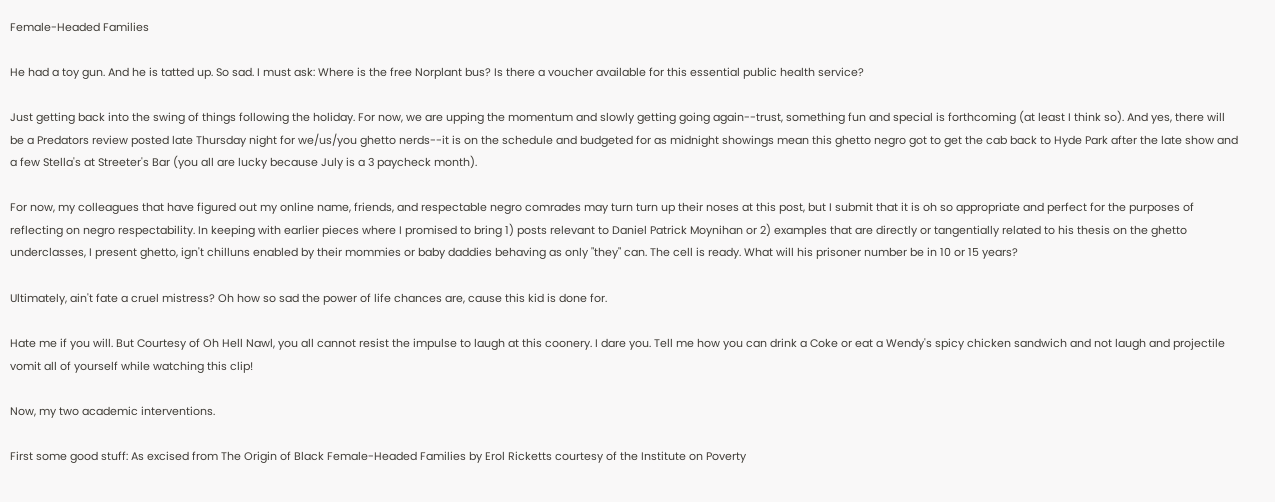Female-Headed Families

He had a toy gun. And he is tatted up. So sad. I must ask: Where is the free Norplant bus? Is there a voucher available for this essential public health service?

Just getting back into the swing of things following the holiday. For now, we are upping the momentum and slowly getting going again--trust, something fun and special is forthcoming (at least I think so). And yes, there will be a Predators review posted late Thursday night for we/us/you ghetto nerds--it is on the schedule and budgeted for as midnight showings mean this ghetto negro got to get the cab back to Hyde Park after the late show and a few Stella's at Streeter's Bar (you all are lucky because July is a 3 paycheck month).

For now, my colleagues that have figured out my online name, friends, and respectable negro comrades may turn turn up their noses at this post, but I submit that it is oh so appropriate and perfect for the purposes of reflecting on negro respectability. In keeping with earlier pieces where I promised to bring 1) posts relevant to Daniel Patrick Moynihan or 2) examples that are directly or tangentially related to his thesis on the ghetto underclasses, I present ghetto, ign't chilluns enabled by their mommies or baby daddies behaving as only "they" can. The cell is ready. What will his prisoner number be in 10 or 15 years?

Ultimately, ain't fate a cruel mistress? Oh how so sad the power of life chances are, cause this kid is done for.

Hate me if you will. But Courtesy of Oh Hell Nawl, you all cannot resist the impulse to laugh at this coonery. I dare you. Tell me how you can drink a Coke or eat a Wendy's spicy chicken sandwich and not laugh and projectile vomit all of yourself while watching this clip!

Now, my two academic interventions.

First some good stuff: As excised from The Origin of Black Female-Headed Families by Erol Ricketts courtesy of the Institute on Poverty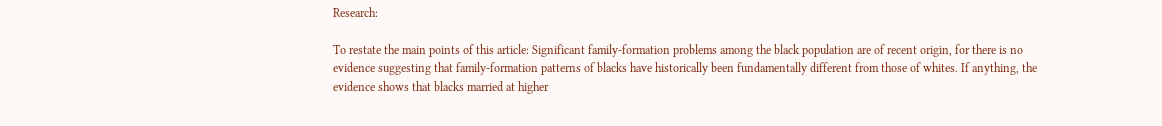Research:

To restate the main points of this article: Significant family-formation problems among the black population are of recent origin, for there is no evidence suggesting that family-formation patterns of blacks have historically been fundamentally different from those of whites. If anything, the evidence shows that blacks married at higher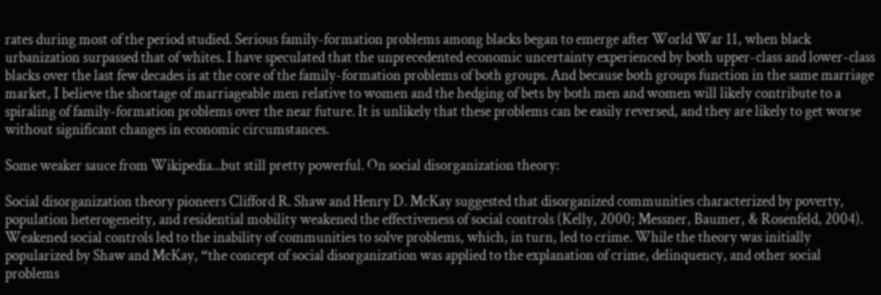rates during most of the period studied. Serious family-formation problems among blacks began to emerge after World War 11, when black urbanization surpassed that of whites. I have speculated that the unprecedented economic uncertainty experienced by both upper-class and lower-class blacks over the last few decades is at the core of the family-formation problems of both groups. And because both groups function in the same marriage market, I believe the shortage of marriageable men relative to women and the hedging of bets by both men and women will likely contribute to a spiraling of family-formation problems over the near future. It is unlikely that these problems can be easily reversed, and they are likely to get worse without significant changes in economic circumstances.

Some weaker sauce from Wikipedia...but still pretty powerful. On social disorganization theory:

Social disorganization theory pioneers Clifford R. Shaw and Henry D. McKay suggested that disorganized communities characterized by poverty, population heterogeneity, and residential mobility weakened the effectiveness of social controls (Kelly, 2000; Messner, Baumer, & Rosenfeld, 2004). Weakened social controls led to the inability of communities to solve problems, which, in turn, led to crime. While the theory was initially popularized by Shaw and McKay, “the concept of social disorganization was applied to the explanation of crime, delinquency, and other social problems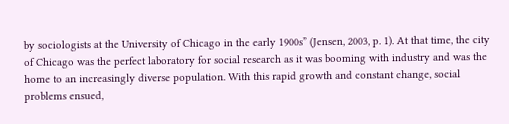by sociologists at the University of Chicago in the early 1900s” (Jensen, 2003, p. 1). At that time, the city of Chicago was the perfect laboratory for social research as it was booming with industry and was the home to an increasingly diverse population. With this rapid growth and constant change, social problems ensued,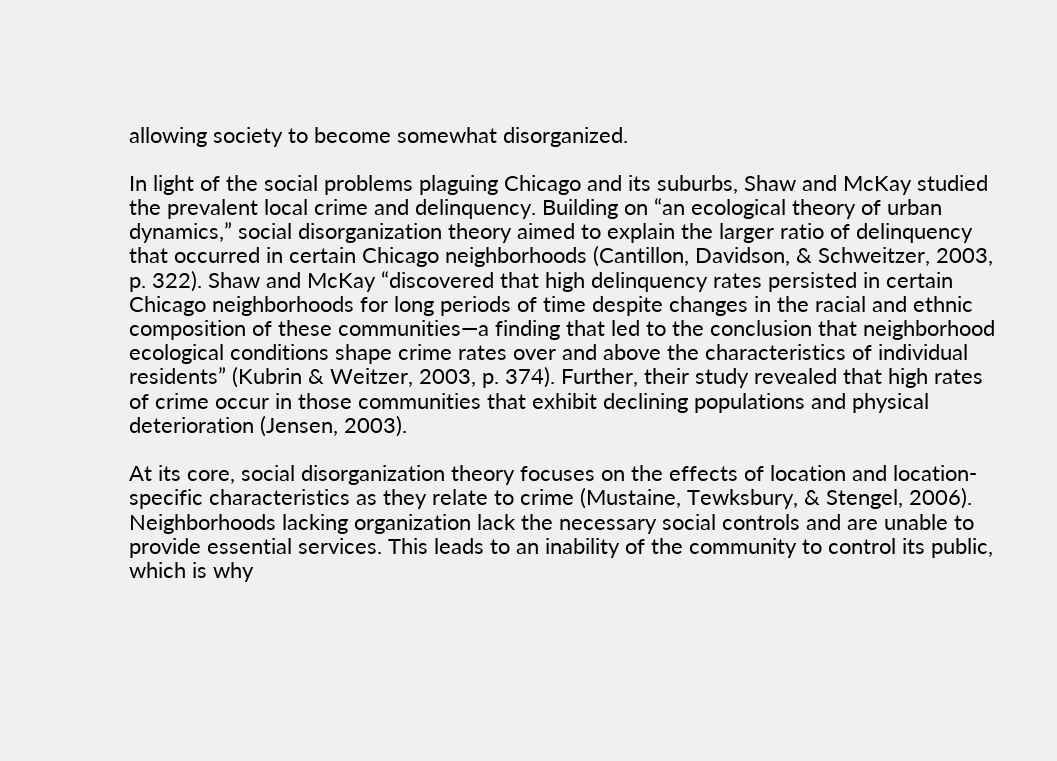allowing society to become somewhat disorganized.

In light of the social problems plaguing Chicago and its suburbs, Shaw and McKay studied the prevalent local crime and delinquency. Building on “an ecological theory of urban dynamics,” social disorganization theory aimed to explain the larger ratio of delinquency that occurred in certain Chicago neighborhoods (Cantillon, Davidson, & Schweitzer, 2003, p. 322). Shaw and McKay “discovered that high delinquency rates persisted in certain Chicago neighborhoods for long periods of time despite changes in the racial and ethnic composition of these communities—a finding that led to the conclusion that neighborhood ecological conditions shape crime rates over and above the characteristics of individual residents” (Kubrin & Weitzer, 2003, p. 374). Further, their study revealed that high rates of crime occur in those communities that exhibit declining populations and physical deterioration (Jensen, 2003).

At its core, social disorganization theory focuses on the effects of location and location-specific characteristics as they relate to crime (Mustaine, Tewksbury, & Stengel, 2006). Neighborhoods lacking organization lack the necessary social controls and are unable to provide essential services. This leads to an inability of the community to control its public, which is why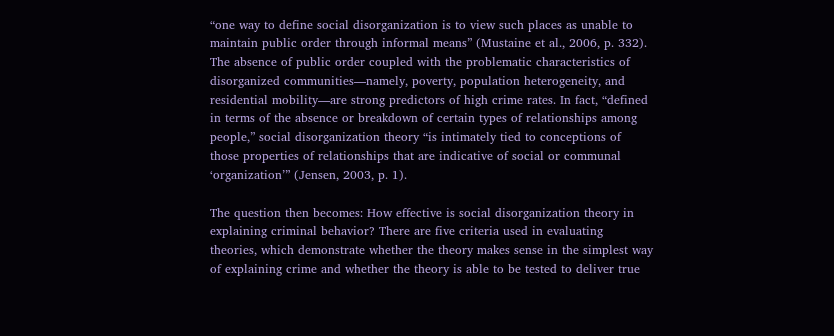“one way to define social disorganization is to view such places as unable to maintain public order through informal means” (Mustaine et al., 2006, p. 332). The absence of public order coupled with the problematic characteristics of disorganized communities—namely, poverty, population heterogeneity, and residential mobility—are strong predictors of high crime rates. In fact, “defined in terms of the absence or breakdown of certain types of relationships among people,” social disorganization theory “is intimately tied to conceptions of those properties of relationships that are indicative of social or communal ‘organization’” (Jensen, 2003, p. 1).

The question then becomes: How effective is social disorganization theory in explaining criminal behavior? There are five criteria used in evaluating theories, which demonstrate whether the theory makes sense in the simplest way of explaining crime and whether the theory is able to be tested to deliver true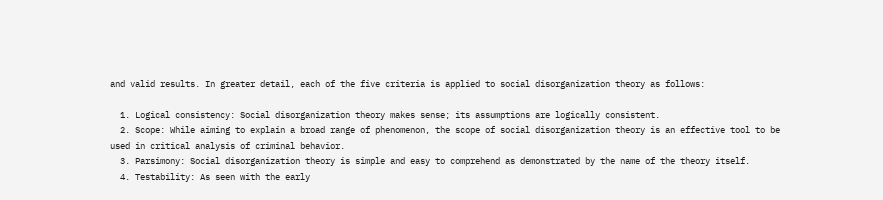and valid results. In greater detail, each of the five criteria is applied to social disorganization theory as follows:

  1. Logical consistency: Social disorganization theory makes sense; its assumptions are logically consistent.
  2. Scope: While aiming to explain a broad range of phenomenon, the scope of social disorganization theory is an effective tool to be used in critical analysis of criminal behavior.
  3. Parsimony: Social disorganization theory is simple and easy to comprehend as demonstrated by the name of the theory itself.
  4. Testability: As seen with the early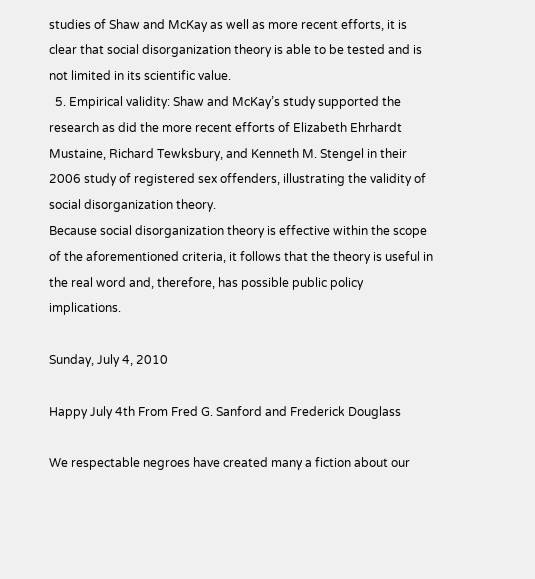studies of Shaw and McKay as well as more recent efforts, it is clear that social disorganization theory is able to be tested and is not limited in its scientific value.
  5. Empirical validity: Shaw and McKay’s study supported the research as did the more recent efforts of Elizabeth Ehrhardt Mustaine, Richard Tewksbury, and Kenneth M. Stengel in their 2006 study of registered sex offenders, illustrating the validity of social disorganization theory.
Because social disorganization theory is effective within the scope of the aforementioned criteria, it follows that the theory is useful in the real word and, therefore, has possible public policy implications.

Sunday, July 4, 2010

Happy July 4th From Fred G. Sanford and Frederick Douglass

We respectable negroes have created many a fiction about our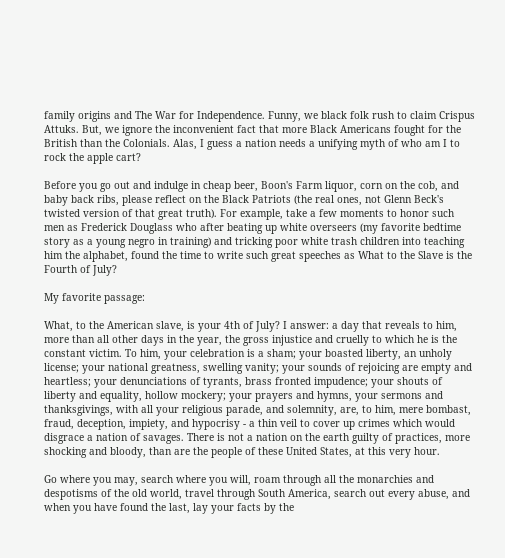family origins and The War for Independence. Funny, we black folk rush to claim Crispus Attuks. But, we ignore the inconvenient fact that more Black Americans fought for the British than the Colonials. Alas, I guess a nation needs a unifying myth of who am I to rock the apple cart?

Before you go out and indulge in cheap beer, Boon's Farm liquor, corn on the cob, and baby back ribs, please reflect on the Black Patriots (the real ones, not Glenn Beck's twisted version of that great truth). For example, take a few moments to honor such men as Frederick Douglass who after beating up white overseers (my favorite bedtime story as a young negro in training) and tricking poor white trash children into teaching him the alphabet, found the time to write such great speeches as What to the Slave is the Fourth of July?

My favorite passage:

What, to the American slave, is your 4th of July? I answer: a day that reveals to him, more than all other days in the year, the gross injustice and cruelly to which he is the constant victim. To him, your celebration is a sham; your boasted liberty, an unholy license; your national greatness, swelling vanity; your sounds of rejoicing are empty and heartless; your denunciations of tyrants, brass fronted impudence; your shouts of liberty and equality, hollow mockery; your prayers and hymns, your sermons and thanksgivings, with all your religious parade, and solemnity, are, to him, mere bombast, fraud, deception, impiety, and hypocrisy - a thin veil to cover up crimes which would disgrace a nation of savages. There is not a nation on the earth guilty of practices, more shocking and bloody, than are the people of these United States, at this very hour.

Go where you may, search where you will, roam through all the monarchies and despotisms of the old world, travel through South America, search out every abuse, and when you have found the last, lay your facts by the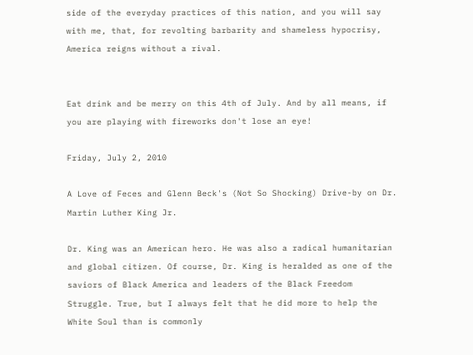side of the everyday practices of this nation, and you will say with me, that, for revolting barbarity and shameless hypocrisy, America reigns without a rival.


Eat drink and be merry on this 4th of July. And by all means, if you are playing with fireworks don't lose an eye!

Friday, July 2, 2010

A Love of Feces and Glenn Beck's (Not So Shocking) Drive-by on Dr. Martin Luther King Jr.

Dr. King was an American hero. He was also a radical humanitarian and global citizen. Of course, Dr. King is heralded as one of the saviors of Black America and leaders of the Black Freedom Struggle. True, but I always felt that he did more to help the White Soul than is commonly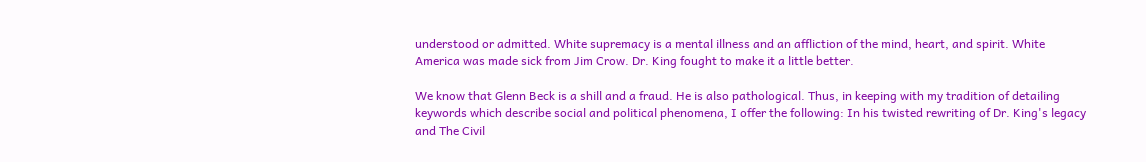understood or admitted. White supremacy is a mental illness and an affliction of the mind, heart, and spirit. White America was made sick from Jim Crow. Dr. King fought to make it a little better.

We know that Glenn Beck is a shill and a fraud. He is also pathological. Thus, in keeping with my tradition of detailing keywords which describe social and political phenomena, I offer the following: In his twisted rewriting of Dr. King's legacy and The Civil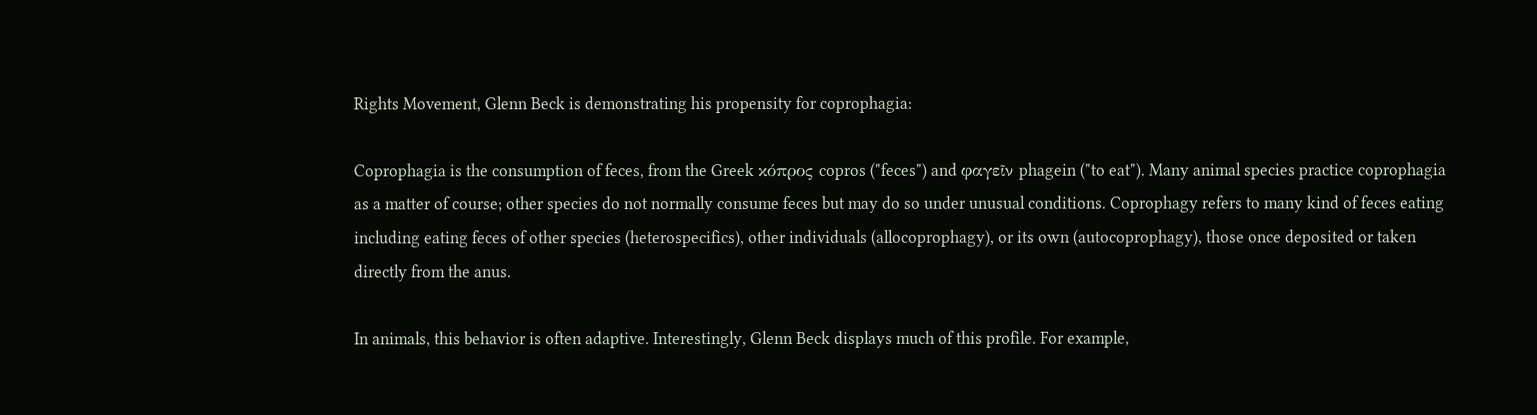Rights Movement, Glenn Beck is demonstrating his propensity for coprophagia:

Coprophagia is the consumption of feces, from the Greek κόπρος copros ("feces") and φαγεῖν phagein ("to eat"). Many animal species practice coprophagia as a matter of course; other species do not normally consume feces but may do so under unusual conditions. Coprophagy refers to many kind of feces eating including eating feces of other species (heterospecifics), other individuals (allocoprophagy), or its own (autocoprophagy), those once deposited or taken directly from the anus.

In animals, this behavior is often adaptive. Interestingly, Glenn Beck displays much of this profile. For example,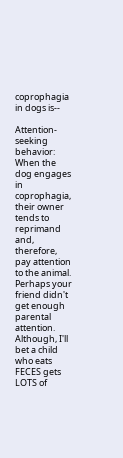coprophagia in dogs is--

Attention-seeking behavior: When the dog engages in coprophagia, their owner tends to reprimand and, therefore, pay attention to the animal. Perhaps your friend didn't get enough parental attention. Although, I'll bet a child who eats FECES gets LOTS of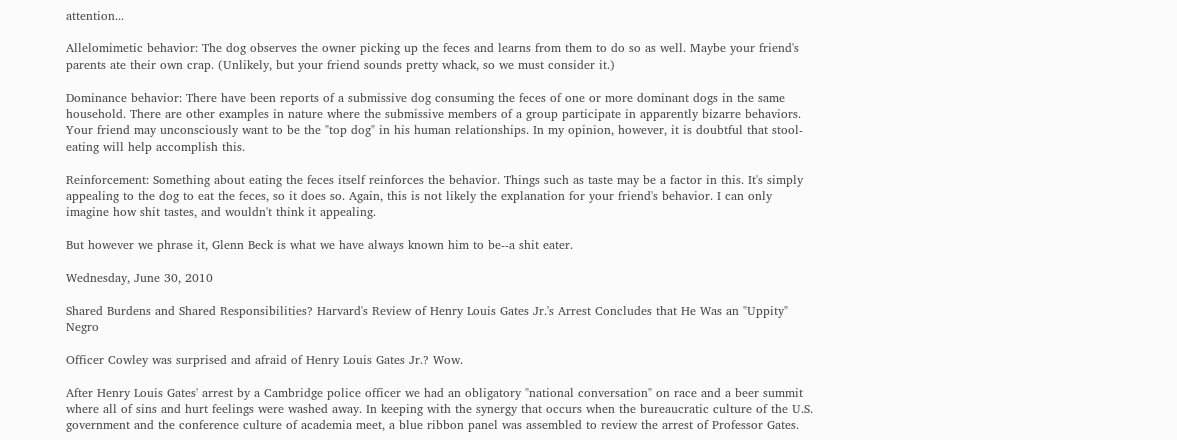attention...

Allelomimetic behavior: The dog observes the owner picking up the feces and learns from them to do so as well. Maybe your friend's parents ate their own crap. (Unlikely, but your friend sounds pretty whack, so we must consider it.)

Dominance behavior: There have been reports of a submissive dog consuming the feces of one or more dominant dogs in the same household. There are other examples in nature where the submissive members of a group participate in apparently bizarre behaviors. Your friend may unconsciously want to be the "top dog" in his human relationships. In my opinion, however, it is doubtful that stool-eating will help accomplish this.

Reinforcement: Something about eating the feces itself reinforces the behavior. Things such as taste may be a factor in this. It's simply appealing to the dog to eat the feces, so it does so. Again, this is not likely the explanation for your friend's behavior. I can only imagine how shit tastes, and wouldn't think it appealing.

But however we phrase it, Glenn Beck is what we have always known him to be--a shit eater.

Wednesday, June 30, 2010

Shared Burdens and Shared Responsibilities? Harvard's Review of Henry Louis Gates Jr.'s Arrest Concludes that He Was an "Uppity" Negro

Officer Cowley was surprised and afraid of Henry Louis Gates Jr.? Wow.

After Henry Louis Gates' arrest by a Cambridge police officer we had an obligatory "national conversation" on race and a beer summit where all of sins and hurt feelings were washed away. In keeping with the synergy that occurs when the bureaucratic culture of the U.S. government and the conference culture of academia meet, a blue ribbon panel was assembled to review the arrest of Professor Gates.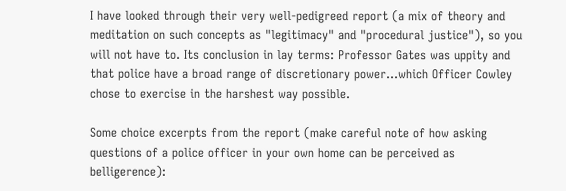I have looked through their very well-pedigreed report (a mix of theory and meditation on such concepts as "legitimacy" and "procedural justice"), so you will not have to. Its conclusion in lay terms: Professor Gates was uppity and that police have a broad range of discretionary power...which Officer Cowley chose to exercise in the harshest way possible.

Some choice excerpts from the report (make careful note of how asking questions of a police officer in your own home can be perceived as belligerence):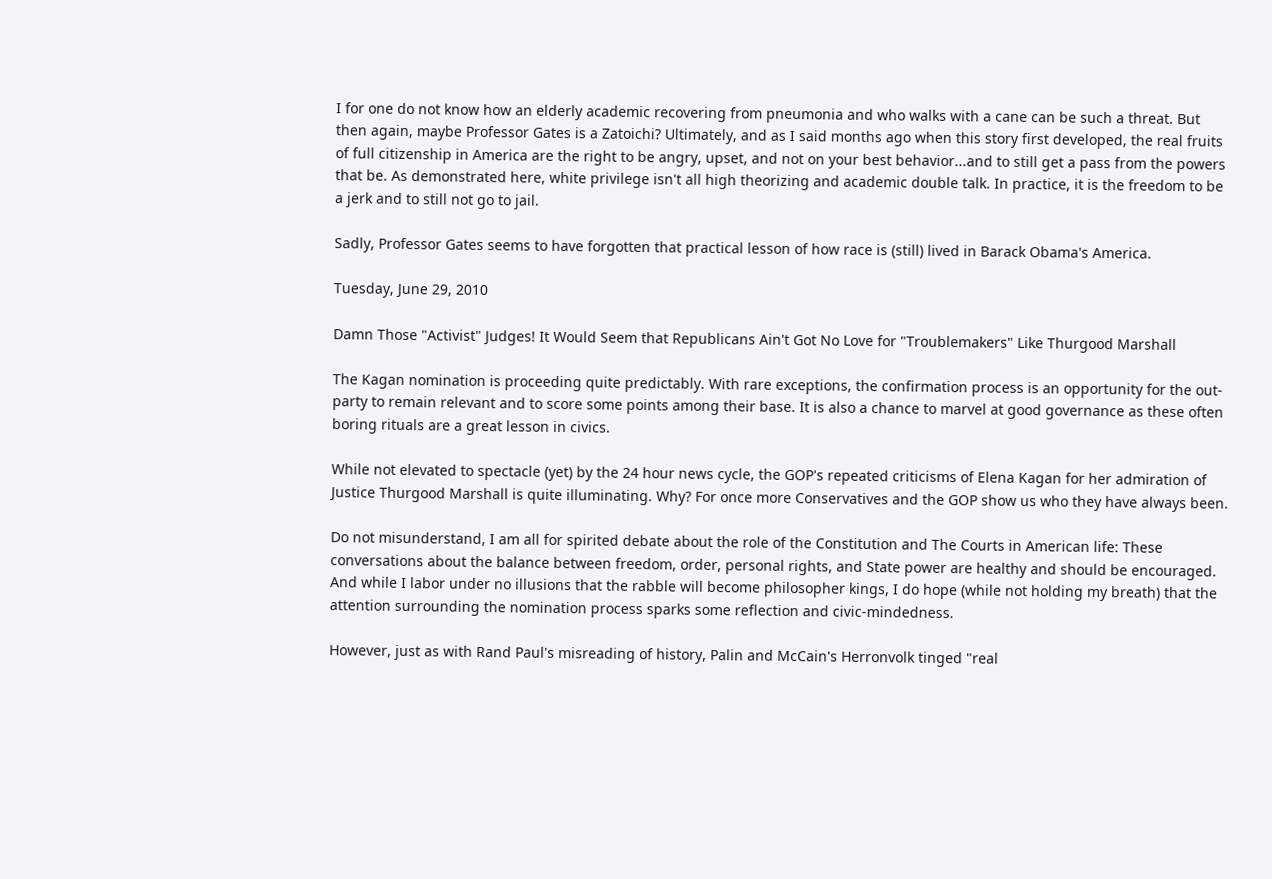I for one do not know how an elderly academic recovering from pneumonia and who walks with a cane can be such a threat. But then again, maybe Professor Gates is a Zatoichi? Ultimately, and as I said months ago when this story first developed, the real fruits of full citizenship in America are the right to be angry, upset, and not on your best behavior...and to still get a pass from the powers that be. As demonstrated here, white privilege isn't all high theorizing and academic double talk. In practice, it is the freedom to be a jerk and to still not go to jail.

Sadly, Professor Gates seems to have forgotten that practical lesson of how race is (still) lived in Barack Obama's America.

Tuesday, June 29, 2010

Damn Those "Activist" Judges! It Would Seem that Republicans Ain't Got No Love for "Troublemakers" Like Thurgood Marshall

The Kagan nomination is proceeding quite predictably. With rare exceptions, the confirmation process is an opportunity for the out-party to remain relevant and to score some points among their base. It is also a chance to marvel at good governance as these often boring rituals are a great lesson in civics.

While not elevated to spectacle (yet) by the 24 hour news cycle, the GOP's repeated criticisms of Elena Kagan for her admiration of Justice Thurgood Marshall is quite illuminating. Why? For once more Conservatives and the GOP show us who they have always been.

Do not misunderstand, I am all for spirited debate about the role of the Constitution and The Courts in American life: These conversations about the balance between freedom, order, personal rights, and State power are healthy and should be encouraged. And while I labor under no illusions that the rabble will become philosopher kings, I do hope (while not holding my breath) that the attention surrounding the nomination process sparks some reflection and civic-mindedness.

However, just as with Rand Paul's misreading of history, Palin and McCain's Herronvolk tinged "real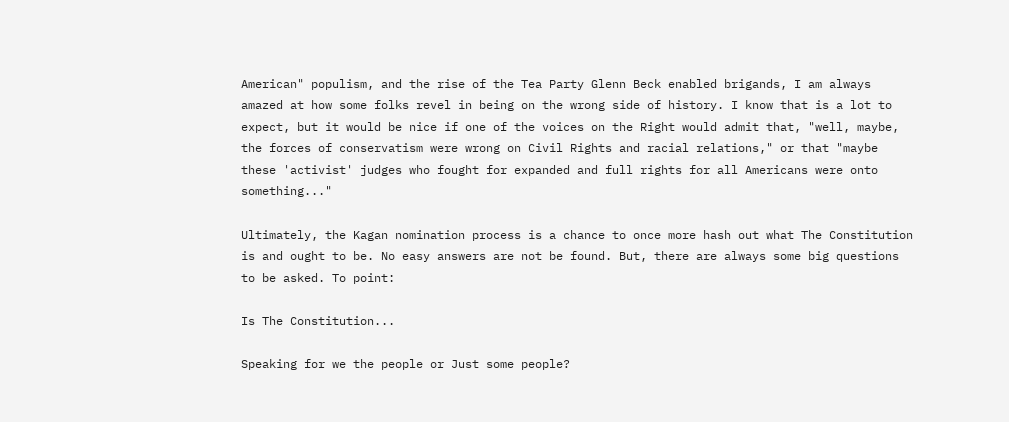American" populism, and the rise of the Tea Party Glenn Beck enabled brigands, I am always amazed at how some folks revel in being on the wrong side of history. I know that is a lot to expect, but it would be nice if one of the voices on the Right would admit that, "well, maybe, the forces of conservatism were wrong on Civil Rights and racial relations," or that "maybe these 'activist' judges who fought for expanded and full rights for all Americans were onto something..."

Ultimately, the Kagan nomination process is a chance to once more hash out what The Constitution is and ought to be. No easy answers are not be found. But, there are always some big questions to be asked. To point:

Is The Constitution...

Speaking for we the people or Just some people?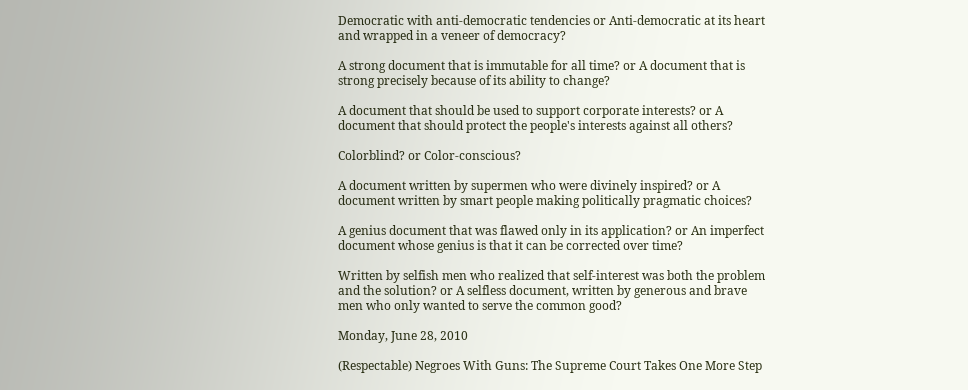Democratic with anti-democratic tendencies or Anti-democratic at its heart and wrapped in a veneer of democracy?

A strong document that is immutable for all time? or A document that is strong precisely because of its ability to change?

A document that should be used to support corporate interests? or A document that should protect the people's interests against all others?

Colorblind? or Color-conscious?

A document written by supermen who were divinely inspired? or A document written by smart people making politically pragmatic choices?

A genius document that was flawed only in its application? or An imperfect document whose genius is that it can be corrected over time?

Written by selfish men who realized that self-interest was both the problem and the solution? or A selfless document, written by generous and brave men who only wanted to serve the common good?

Monday, June 28, 2010

(Respectable) Negroes With Guns: The Supreme Court Takes One More Step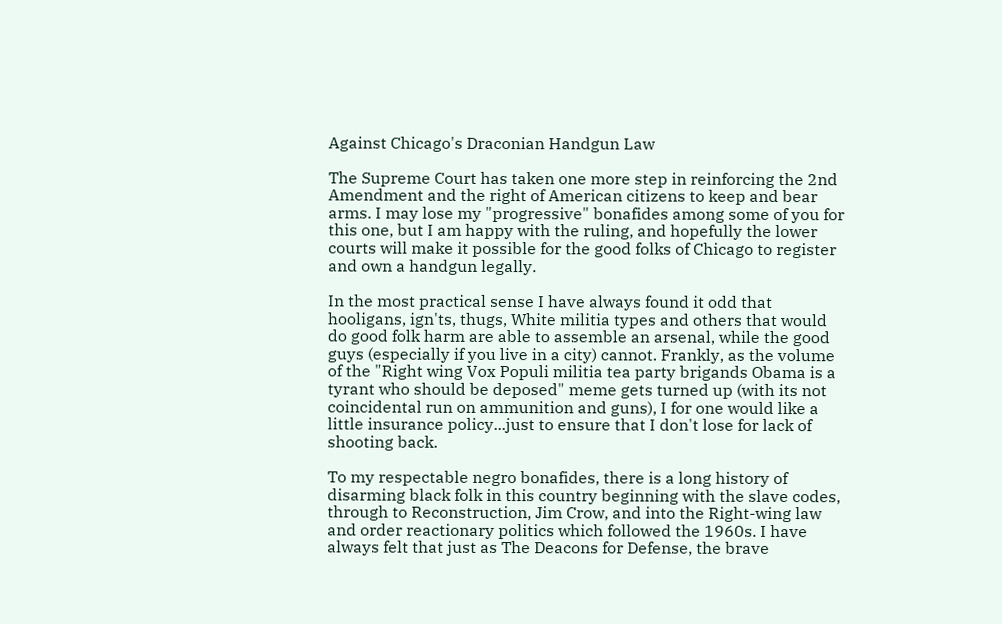Against Chicago's Draconian Handgun Law

The Supreme Court has taken one more step in reinforcing the 2nd Amendment and the right of American citizens to keep and bear arms. I may lose my "progressive" bonafides among some of you for this one, but I am happy with the ruling, and hopefully the lower courts will make it possible for the good folks of Chicago to register and own a handgun legally.

In the most practical sense I have always found it odd that hooligans, ign'ts, thugs, White militia types and others that would do good folk harm are able to assemble an arsenal, while the good guys (especially if you live in a city) cannot. Frankly, as the volume of the "Right wing Vox Populi militia tea party brigands Obama is a tyrant who should be deposed" meme gets turned up (with its not coincidental run on ammunition and guns), I for one would like a little insurance policy...just to ensure that I don't lose for lack of shooting back.

To my respectable negro bonafides, there is a long history of disarming black folk in this country beginning with the slave codes, through to Reconstruction, Jim Crow, and into the Right-wing law and order reactionary politics which followed the 1960s. I have always felt that just as The Deacons for Defense, the brave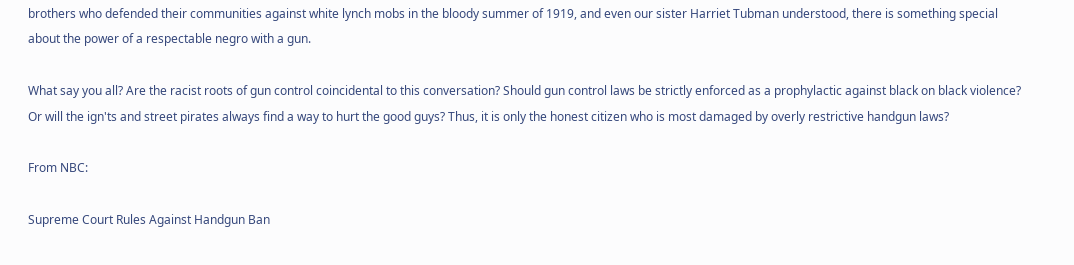brothers who defended their communities against white lynch mobs in the bloody summer of 1919, and even our sister Harriet Tubman understood, there is something special about the power of a respectable negro with a gun.

What say you all? Are the racist roots of gun control coincidental to this conversation? Should gun control laws be strictly enforced as a prophylactic against black on black violence? Or will the ign'ts and street pirates always find a way to hurt the good guys? Thus, it is only the honest citizen who is most damaged by overly restrictive handgun laws?

From NBC:

Supreme Court Rules Against Handgun Ban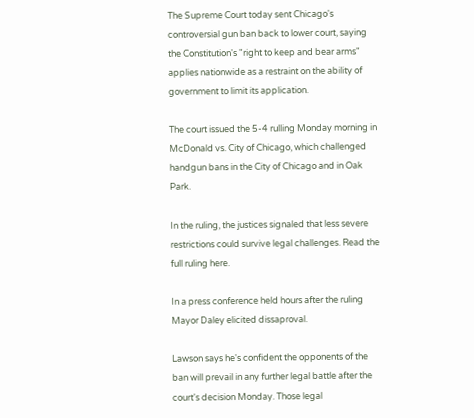The Supreme Court today sent Chicago's controversial gun ban back to lower court, saying the Constitution's "right to keep and bear arms" applies nationwide as a restraint on the ability of government to limit its application.

The court issued the 5-4 rulling Monday morning in McDonald vs. City of Chicago, which challenged handgun bans in the City of Chicago and in Oak Park.

In the ruling, the justices signaled that less severe restrictions could survive legal challenges. Read the full ruling here.

In a press conference held hours after the ruling Mayor Daley elicited dissaproval.

Lawson says he's confident the opponents of the ban will prevail in any further legal battle after the court's decision Monday. Those legal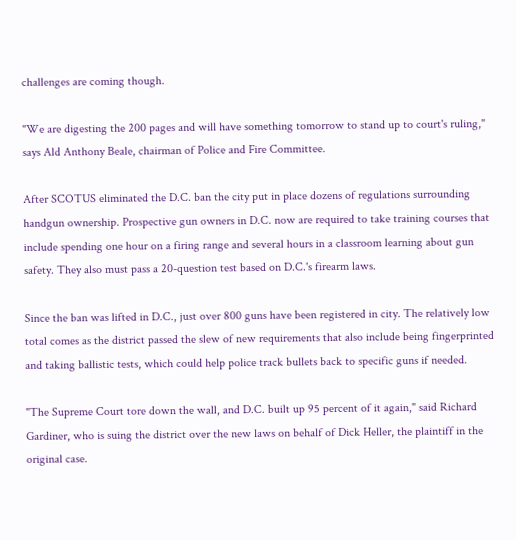challenges are coming though.

"We are digesting the 200 pages and will have something tomorrow to stand up to court's ruling," says Ald Anthony Beale, chairman of Police and Fire Committee.

After SCOTUS eliminated the D.C. ban the city put in place dozens of regulations surrounding handgun ownership. Prospective gun owners in D.C. now are required to take training courses that include spending one hour on a firing range and several hours in a classroom learning about gun safety. They also must pass a 20-question test based on D.C.'s firearm laws.

Since the ban was lifted in D.C., just over 800 guns have been registered in city. The relatively low total comes as the district passed the slew of new requirements that also include being fingerprinted and taking ballistic tests, which could help police track bullets back to specific guns if needed.

"The Supreme Court tore down the wall, and D.C. built up 95 percent of it again," said Richard Gardiner, who is suing the district over the new laws on behalf of Dick Heller, the plaintiff in the original case.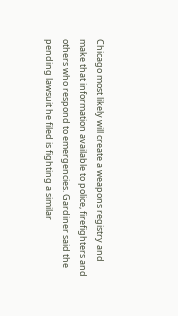Chicago most likely will create a weapons registry and make that information available to police, firefighters and others who respond to emergencies. Gardiner said the pending lawsuit he filed is fighting a similar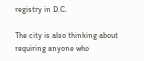registry in D.C.

The city is also thinking about requiring anyone who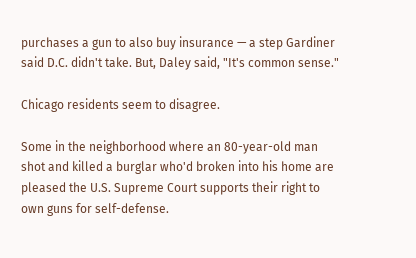purchases a gun to also buy insurance — a step Gardiner said D.C. didn't take. But, Daley said, "It's common sense."

Chicago residents seem to disagree.

Some in the neighborhood where an 80-year-old man shot and killed a burglar who'd broken into his home are pleased the U.S. Supreme Court supports their right to own guns for self-defense.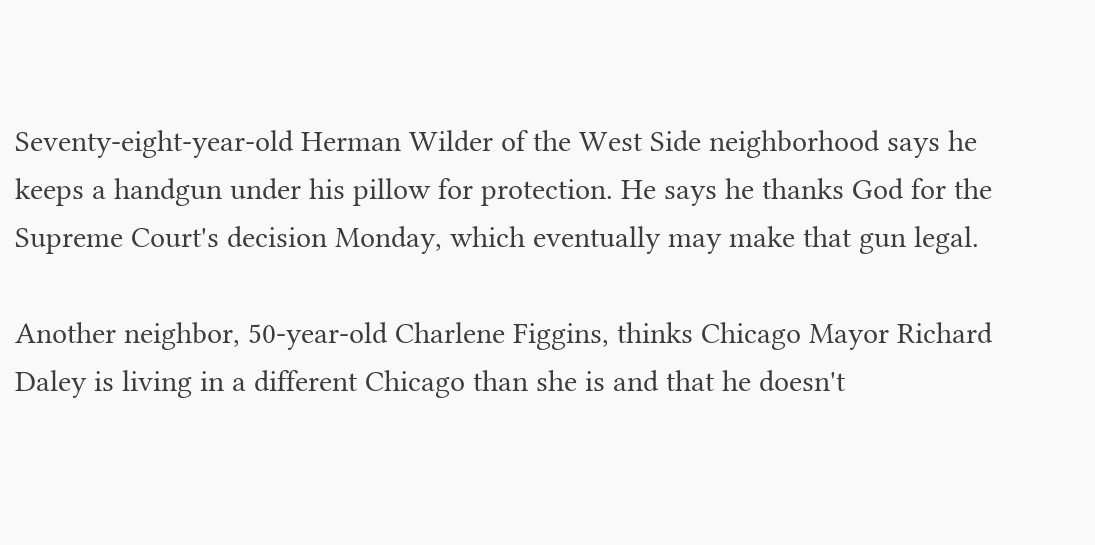Seventy-eight-year-old Herman Wilder of the West Side neighborhood says he keeps a handgun under his pillow for protection. He says he thanks God for the Supreme Court's decision Monday, which eventually may make that gun legal.

Another neighbor, 50-year-old Charlene Figgins, thinks Chicago Mayor Richard Daley is living in a different Chicago than she is and that he doesn't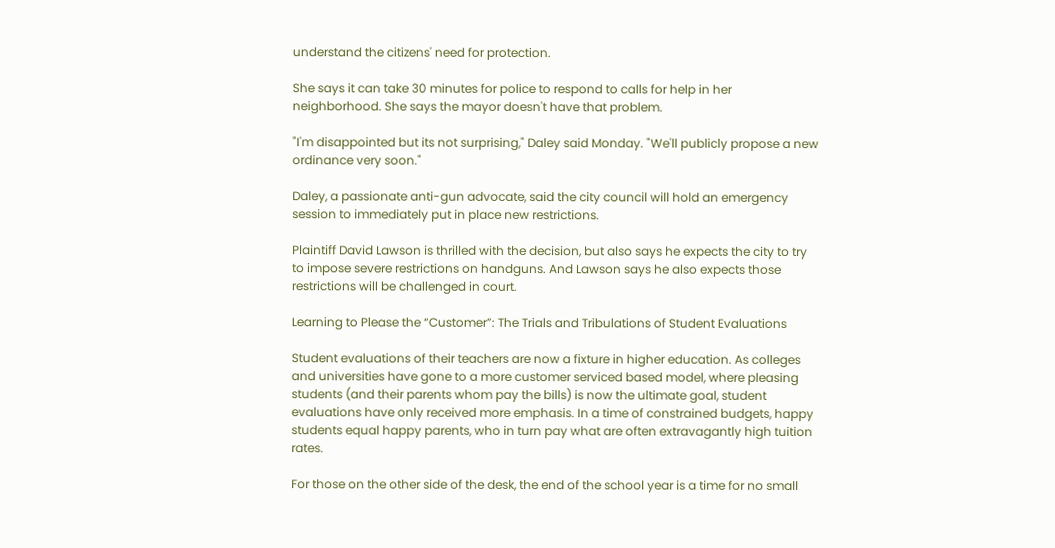understand the citizens' need for protection.

She says it can take 30 minutes for police to respond to calls for help in her neighborhood. She says the mayor doesn't have that problem.

"I'm disappointed but its not surprising," Daley said Monday. "We'll publicly propose a new ordinance very soon."

Daley, a passionate anti-gun advocate, said the city council will hold an emergency session to immediately put in place new restrictions.

Plaintiff David Lawson is thrilled with the decision, but also says he expects the city to try to impose severe restrictions on handguns. And Lawson says he also expects those restrictions will be challenged in court.

Learning to Please the “Customer”: The Trials and Tribulations of Student Evaluations

Student evaluations of their teachers are now a fixture in higher education. As colleges and universities have gone to a more customer serviced based model, where pleasing students (and their parents whom pay the bills) is now the ultimate goal, student evaluations have only received more emphasis. In a time of constrained budgets, happy students equal happy parents, who in turn pay what are often extravagantly high tuition rates.

For those on the other side of the desk, the end of the school year is a time for no small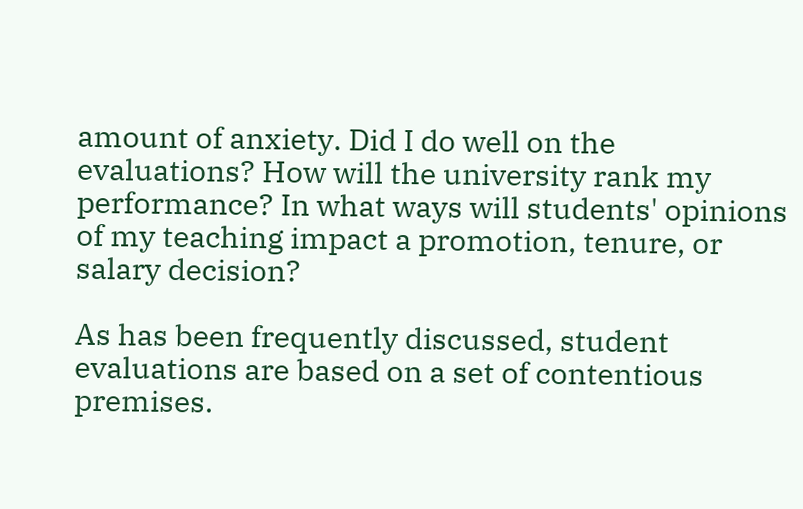amount of anxiety. Did I do well on the evaluations? How will the university rank my performance? In what ways will students' opinions of my teaching impact a promotion, tenure, or salary decision?

As has been frequently discussed, student evaluations are based on a set of contentious premises.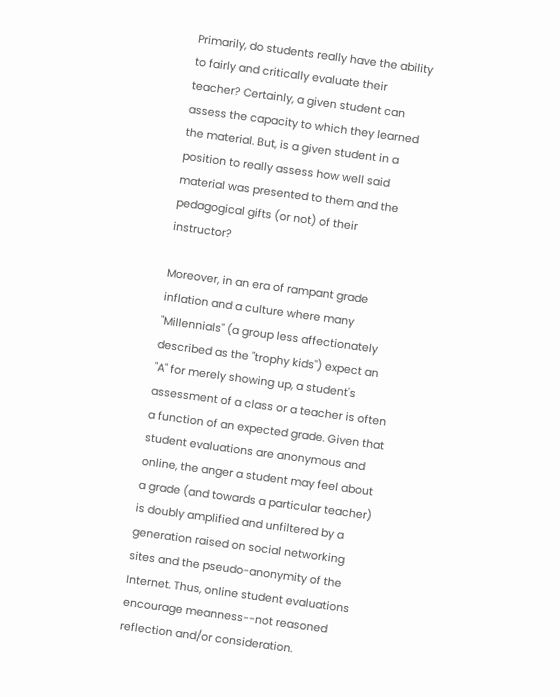Primarily, do students really have the ability to fairly and critically evaluate their teacher? Certainly, a given student can assess the capacity to which they learned the material. But, is a given student in a position to really assess how well said material was presented to them and the pedagogical gifts (or not) of their instructor?

Moreover, in an era of rampant grade inflation and a culture where many "Millennials" (a group less affectionately described as the "trophy kids") expect an "A" for merely showing up, a student's assessment of a class or a teacher is often a function of an expected grade. Given that student evaluations are anonymous and online, the anger a student may feel about a grade (and towards a particular teacher) is doubly amplified and unfiltered by a generation raised on social networking sites and the pseudo-anonymity of the Internet. Thus, online student evaluations encourage meanness--not reasoned reflection and/or consideration.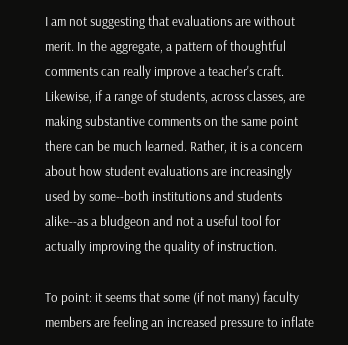I am not suggesting that evaluations are without merit. In the aggregate, a pattern of thoughtful comments can really improve a teacher's craft. Likewise, if a range of students, across classes, are making substantive comments on the same point there can be much learned. Rather, it is a concern about how student evaluations are increasingly used by some--both institutions and students alike--as a bludgeon and not a useful tool for actually improving the quality of instruction.

To point: it seems that some (if not many) faculty members are feeling an increased pressure to inflate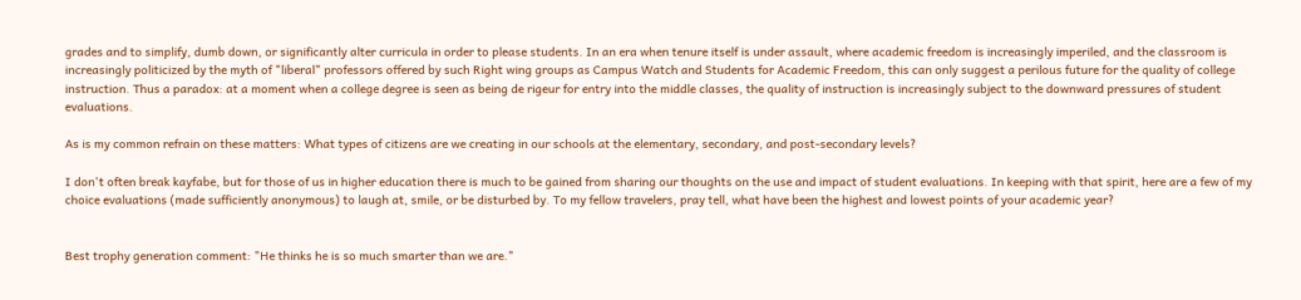grades and to simplify, dumb down, or significantly alter curricula in order to please students. In an era when tenure itself is under assault, where academic freedom is increasingly imperiled, and the classroom is increasingly politicized by the myth of "liberal" professors offered by such Right wing groups as Campus Watch and Students for Academic Freedom, this can only suggest a perilous future for the quality of college instruction. Thus a paradox: at a moment when a college degree is seen as being de rigeur for entry into the middle classes, the quality of instruction is increasingly subject to the downward pressures of student evaluations.

As is my common refrain on these matters: What types of citizens are we creating in our schools at the elementary, secondary, and post-secondary levels?

I don't often break kayfabe, but for those of us in higher education there is much to be gained from sharing our thoughts on the use and impact of student evaluations. In keeping with that spirit, here are a few of my choice evaluations (made sufficiently anonymous) to laugh at, smile, or be disturbed by. To my fellow travelers, pray tell, what have been the highest and lowest points of your academic year?


Best trophy generation comment: "He thinks he is so much smarter than we are."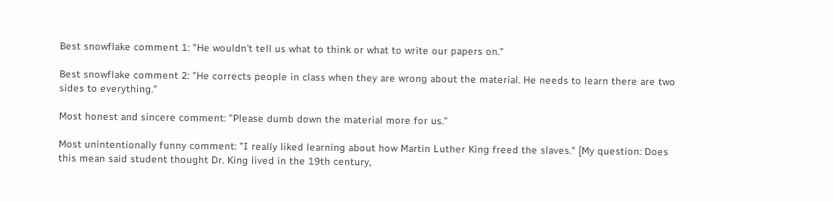Best snowflake comment 1: "He wouldn't tell us what to think or what to write our papers on."

Best snowflake comment 2: "He corrects people in class when they are wrong about the material. He needs to learn there are two sides to everything."

Most honest and sincere comment: "Please dumb down the material more for us."

Most unintentionally funny comment: "I really liked learning about how Martin Luther King freed the slaves." [My question: Does this mean said student thought Dr. King lived in the 19th century,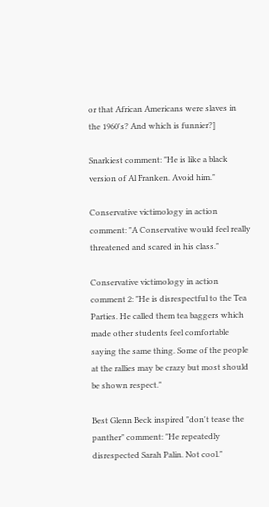or that African Americans were slaves in the 1960's? And which is funnier?]

Snarkiest comment: "He is like a black version of Al Franken. Avoid him."

Conservative victimology in action comment: "A Conservative would feel really threatened and scared in his class."

Conservative victimology in action comment 2: "He is disrespectful to the Tea Parties. He called them tea baggers which made other students feel comfortable saying the same thing. Some of the people at the rallies may be crazy but most should be shown respect."

Best Glenn Beck inspired "don't tease the panther" comment: "He repeatedly disrespected Sarah Palin. Not cool."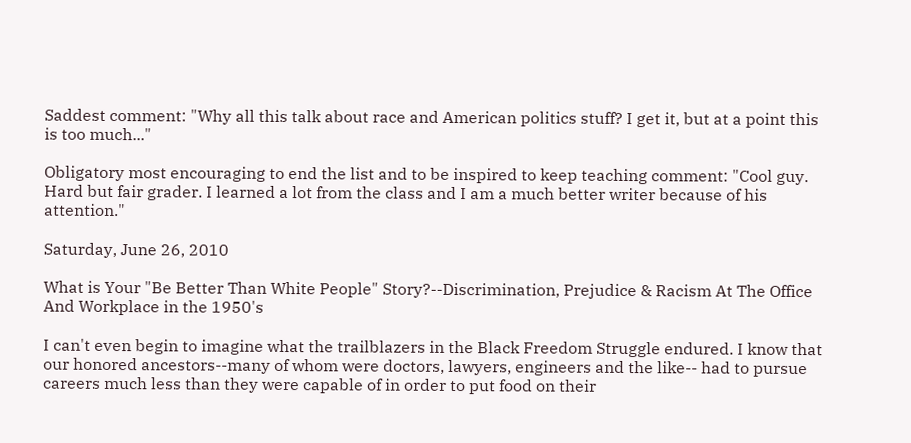Saddest comment: "Why all this talk about race and American politics stuff? I get it, but at a point this is too much..."

Obligatory most encouraging to end the list and to be inspired to keep teaching comment: "Cool guy. Hard but fair grader. I learned a lot from the class and I am a much better writer because of his attention."

Saturday, June 26, 2010

What is Your "Be Better Than White People" Story?--Discrimination, Prejudice & Racism At The Office And Workplace in the 1950's

I can't even begin to imagine what the trailblazers in the Black Freedom Struggle endured. I know that our honored ancestors--many of whom were doctors, lawyers, engineers and the like-- had to pursue careers much less than they were capable of in order to put food on their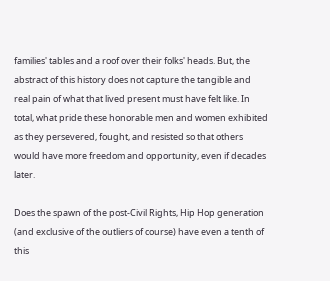families' tables and a roof over their folks' heads. But, the abstract of this history does not capture the tangible and real pain of what that lived present must have felt like. In total, what pride these honorable men and women exhibited as they persevered, fought, and resisted so that others would have more freedom and opportunity, even if decades later.

Does the spawn of the post-Civil Rights, Hip Hop generation (and exclusive of the outliers of course) have even a tenth of this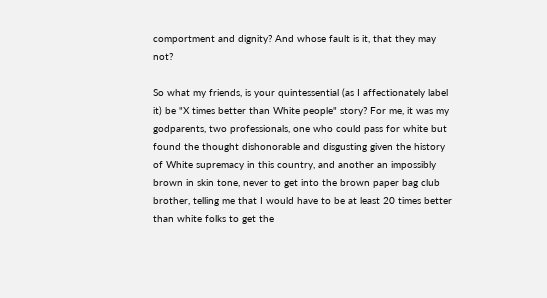comportment and dignity? And whose fault is it, that they may not?

So what my friends, is your quintessential (as I affectionately label it) be "X times better than White people" story? For me, it was my godparents, two professionals, one who could pass for white but found the thought dishonorable and disgusting given the history of White supremacy in this country, and another an impossibly brown in skin tone, never to get into the brown paper bag club brother, telling me that I would have to be at least 20 times better than white folks to get the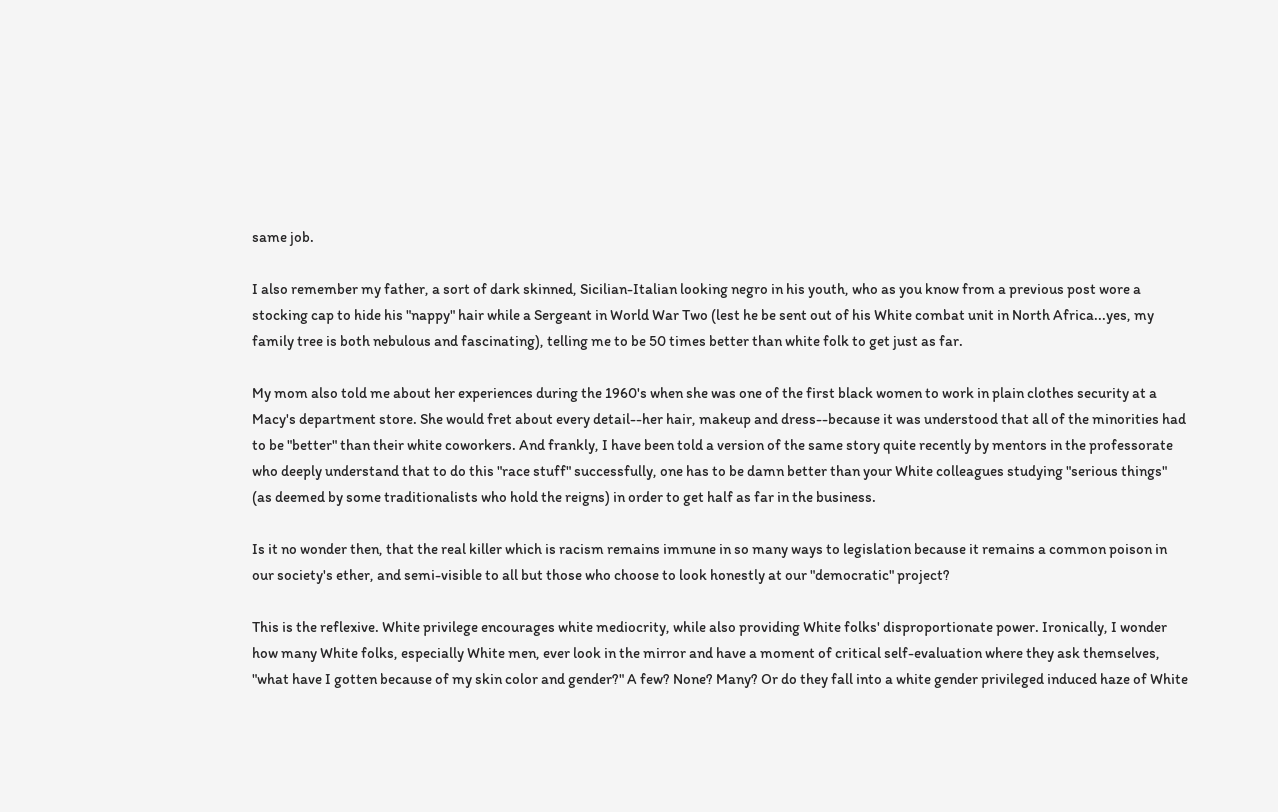same job.

I also remember my father, a sort of dark skinned, Sicilian-Italian looking negro in his youth, who as you know from a previous post wore a stocking cap to hide his "nappy" hair while a Sergeant in World War Two (lest he be sent out of his White combat unit in North Africa...yes, my family tree is both nebulous and fascinating), telling me to be 50 times better than white folk to get just as far.

My mom also told me about her experiences during the 1960's when she was one of the first black women to work in plain clothes security at a Macy's department store. She would fret about every detail--her hair, makeup and dress--because it was understood that all of the minorities had to be "better" than their white coworkers. And frankly, I have been told a version of the same story quite recently by mentors in the professorate who deeply understand that to do this "race stuff" successfully, one has to be damn better than your White colleagues studying "serious things" (as deemed by some traditionalists who hold the reigns) in order to get half as far in the business.

Is it no wonder then, that the real killer which is racism remains immune in so many ways to legislation because it remains a common poison in our society's ether, and semi-visible to all but those who choose to look honestly at our "democratic" project?

This is the reflexive. White privilege encourages white mediocrity, while also providing White folks' disproportionate power. Ironically, I wonder how many White folks, especially White men, ever look in the mirror and have a moment of critical self-evaluation where they ask themselves, "what have I gotten because of my skin color and gender?" A few? None? Many? Or do they fall into a white gender privileged induced haze of White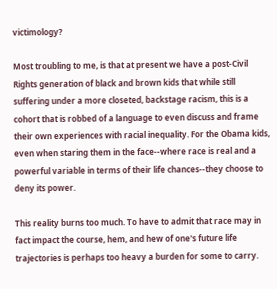victimology?

Most troubling to me, is that at present we have a post-Civil Rights generation of black and brown kids that while still suffering under a more closeted, backstage racism, this is a cohort that is robbed of a language to even discuss and frame their own experiences with racial inequality. For the Obama kids, even when staring them in the face--where race is real and a powerful variable in terms of their life chances--they choose to deny its power.

This reality burns too much. To have to admit that race may in fact impact the course, hem, and hew of one's future life trajectories is perhaps too heavy a burden for some to carry.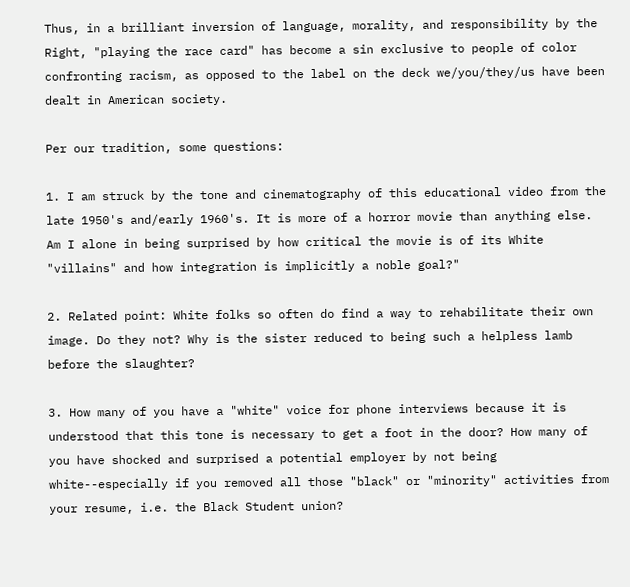Thus, in a brilliant inversion of language, morality, and responsibility by the Right, "playing the race card" has become a sin exclusive to people of color confronting racism, as opposed to the label on the deck we/you/they/us have been dealt in American society.

Per our tradition, some questions:

1. I am struck by the tone and cinematography of this educational video from the late 1950's and/early 1960's. It is more of a horror movie than anything else. Am I alone in being surprised by how critical the movie is of its White "villains" and how integration is implicitly a noble goal?"

2. Related point: White folks so often do find a way to rehabilitate their own image. Do they not? Why is the sister reduced to being such a helpless lamb before the slaughter?

3. How many of you have a "white" voice for phone interviews because it is understood that this tone is necessary to get a foot in the door? How many of you have shocked and surprised a potential employer by not being white--especially if you removed all those "black" or "minority" activities from your resume, i.e. the Black Student union?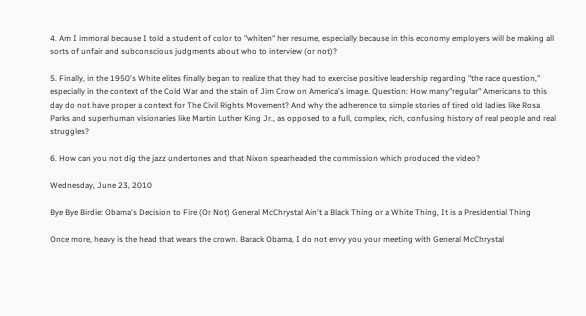4. Am I immoral because I told a student of color to "whiten" her resume, especially because in this economy employers will be making all sorts of unfair and subconscious judgments about who to interview (or not)?

5. Finally, in the 1950's White elites finally began to realize that they had to exercise positive leadership regarding "the race question," especially in the context of the Cold War and the stain of Jim Crow on America's image. Question: How many"regular" Americans to this day do not have proper a context for The Civil Rights Movement? And why the adherence to simple stories of tired old ladies like Rosa Parks and superhuman visionaries like Martin Luther King Jr., as opposed to a full, complex, rich, confusing history of real people and real struggles?

6. How can you not dig the jazz undertones and that Nixon spearheaded the commission which produced the video?

Wednesday, June 23, 2010

Bye Bye Birdie: Obama's Decision to Fire (Or Not) General McChrystal Ain't a Black Thing or a White Thing, It is a Presidential Thing

Once more, heavy is the head that wears the crown. Barack Obama, I do not envy you your meeting with General McChrystal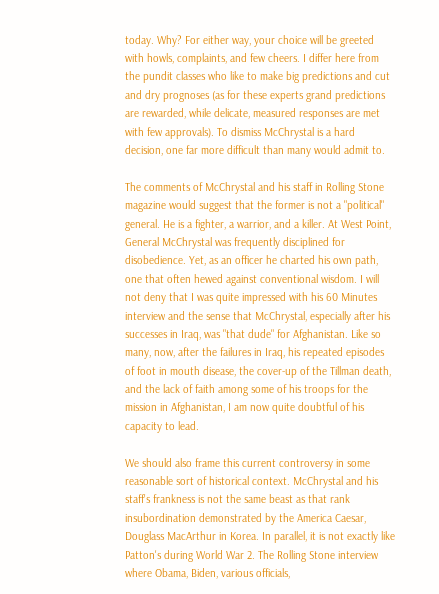today. Why? For either way, your choice will be greeted with howls, complaints, and few cheers. I differ here from the pundit classes who like to make big predictions and cut and dry prognoses (as for these experts grand predictions are rewarded, while delicate, measured responses are met with few approvals). To dismiss McChrystal is a hard decision, one far more difficult than many would admit to.

The comments of McChrystal and his staff in Rolling Stone magazine would suggest that the former is not a "political" general. He is a fighter, a warrior, and a killer. At West Point, General McChrystal was frequently disciplined for disobedience. Yet, as an officer he charted his own path, one that often hewed against conventional wisdom. I will not deny that I was quite impressed with his 60 Minutes interview and the sense that McChrystal, especially after his successes in Iraq, was "that dude" for Afghanistan. Like so many, now, after the failures in Iraq, his repeated episodes of foot in mouth disease, the cover-up of the Tillman death, and the lack of faith among some of his troops for the mission in Afghanistan, I am now quite doubtful of his capacity to lead.

We should also frame this current controversy in some reasonable sort of historical context. McChrystal and his staff's frankness is not the same beast as that rank insubordination demonstrated by the America Caesar, Douglass MacArthur in Korea. In parallel, it is not exactly like Patton's during World War 2. The Rolling Stone interview where Obama, Biden, various officials,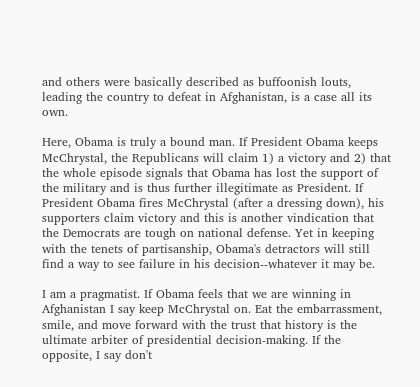and others were basically described as buffoonish louts, leading the country to defeat in Afghanistan, is a case all its own.

Here, Obama is truly a bound man. If President Obama keeps McChrystal, the Republicans will claim 1) a victory and 2) that the whole episode signals that Obama has lost the support of the military and is thus further illegitimate as President. If President Obama fires McChrystal (after a dressing down), his supporters claim victory and this is another vindication that the Democrats are tough on national defense. Yet in keeping with the tenets of partisanship, Obama's detractors will still find a way to see failure in his decision--whatever it may be.

I am a pragmatist. If Obama feels that we are winning in Afghanistan I say keep McChrystal on. Eat the embarrassment, smile, and move forward with the trust that history is the ultimate arbiter of presidential decision-making. If the opposite, I say don't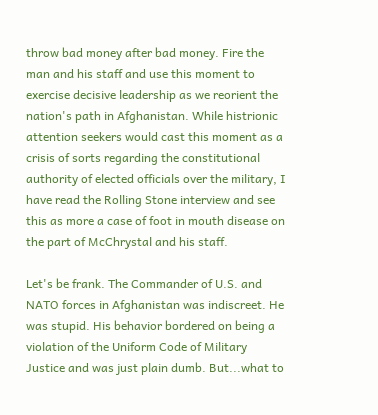throw bad money after bad money. Fire the man and his staff and use this moment to exercise decisive leadership as we reorient the nation's path in Afghanistan. While histrionic attention seekers would cast this moment as a crisis of sorts regarding the constitutional authority of elected officials over the military, I have read the Rolling Stone interview and see this as more a case of foot in mouth disease on the part of McChrystal and his staff.

Let's be frank. The Commander of U.S. and NATO forces in Afghanistan was indiscreet. He was stupid. His behavior bordered on being a violation of the Uniform Code of Military Justice and was just plain dumb. But...what to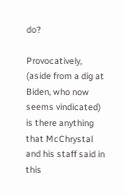do?

Provocatively, (aside from a dig at Biden, who now seems vindicated) is there anything that McChrystal and his staff said in this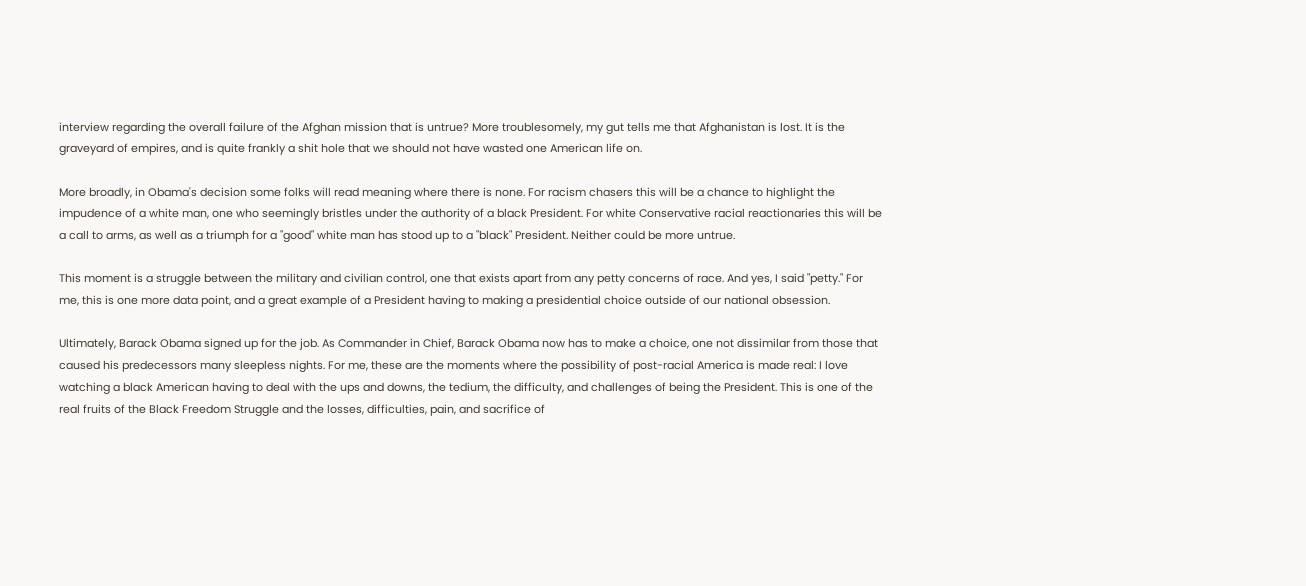interview regarding the overall failure of the Afghan mission that is untrue? More troublesomely, my gut tells me that Afghanistan is lost. It is the graveyard of empires, and is quite frankly a shit hole that we should not have wasted one American life on.

More broadly, in Obama's decision some folks will read meaning where there is none. For racism chasers this will be a chance to highlight the impudence of a white man, one who seemingly bristles under the authority of a black President. For white Conservative racial reactionaries this will be a call to arms, as well as a triumph for a "good" white man has stood up to a "black" President. Neither could be more untrue.

This moment is a struggle between the military and civilian control, one that exists apart from any petty concerns of race. And yes, I said "petty." For me, this is one more data point, and a great example of a President having to making a presidential choice outside of our national obsession.

Ultimately, Barack Obama signed up for the job. As Commander in Chief, Barack Obama now has to make a choice, one not dissimilar from those that caused his predecessors many sleepless nights. For me, these are the moments where the possibility of post-racial America is made real: I love watching a black American having to deal with the ups and downs, the tedium, the difficulty, and challenges of being the President. This is one of the real fruits of the Black Freedom Struggle and the losses, difficulties, pain, and sacrifice of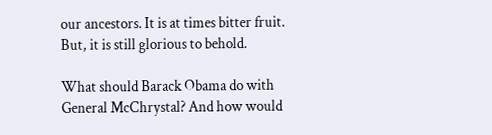our ancestors. It is at times bitter fruit. But, it is still glorious to behold.

What should Barack Obama do with General McChrystal? And how would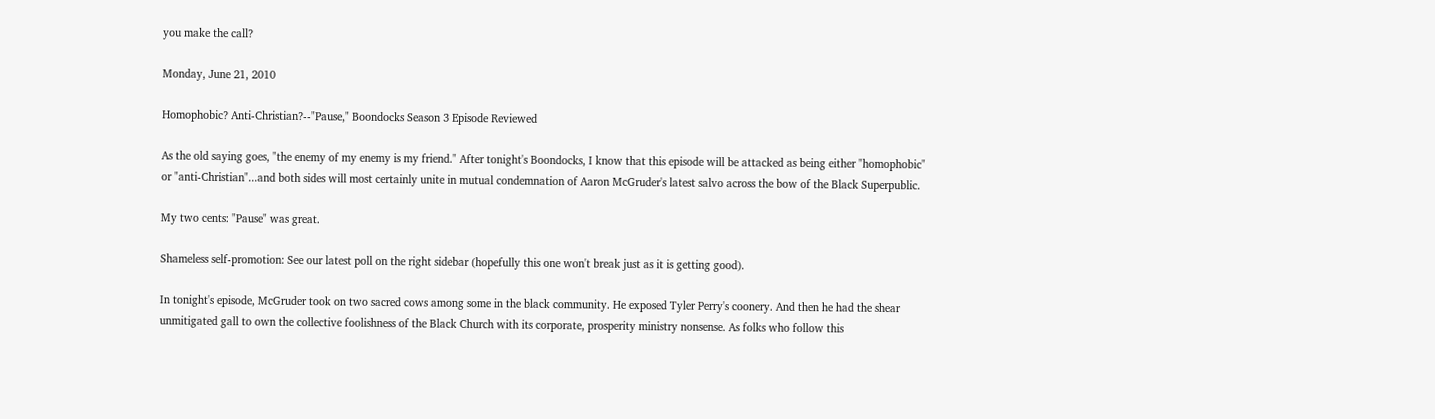you make the call?

Monday, June 21, 2010

Homophobic? Anti-Christian?--"Pause," Boondocks Season 3 Episode Reviewed

As the old saying goes, "the enemy of my enemy is my friend." After tonight's Boondocks, I know that this episode will be attacked as being either "homophobic" or "anti-Christian"...and both sides will most certainly unite in mutual condemnation of Aaron McGruder's latest salvo across the bow of the Black Superpublic.

My two cents: "Pause" was great.

Shameless self-promotion: See our latest poll on the right sidebar (hopefully this one won't break just as it is getting good).

In tonight's episode, McGruder took on two sacred cows among some in the black community. He exposed Tyler Perry's coonery. And then he had the shear unmitigated gall to own the collective foolishness of the Black Church with its corporate, prosperity ministry nonsense. As folks who follow this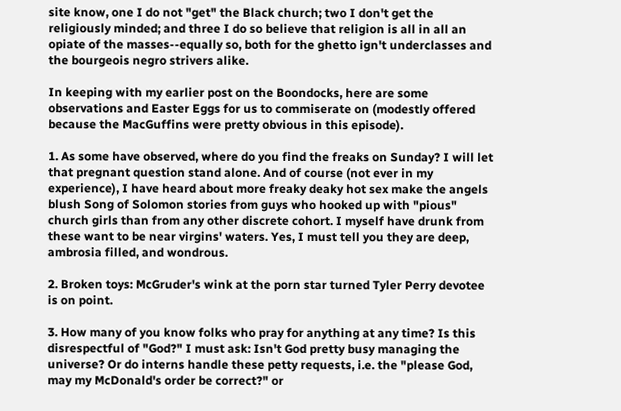site know, one I do not "get" the Black church; two I don't get the religiously minded; and three I do so believe that religion is all in all an opiate of the masses--equally so, both for the ghetto ign't underclasses and the bourgeois negro strivers alike.

In keeping with my earlier post on the Boondocks, here are some observations and Easter Eggs for us to commiserate on (modestly offered because the MacGuffins were pretty obvious in this episode).

1. As some have observed, where do you find the freaks on Sunday? I will let that pregnant question stand alone. And of course (not ever in my experience), I have heard about more freaky deaky hot sex make the angels blush Song of Solomon stories from guys who hooked up with "pious" church girls than from any other discrete cohort. I myself have drunk from these want to be near virgins' waters. Yes, I must tell you they are deep, ambrosia filled, and wondrous.

2. Broken toys: McGruder's wink at the porn star turned Tyler Perry devotee is on point.

3. How many of you know folks who pray for anything at any time? Is this disrespectful of "God?" I must ask: Isn't God pretty busy managing the universe? Or do interns handle these petty requests, i.e. the "please God, may my McDonald's order be correct?" or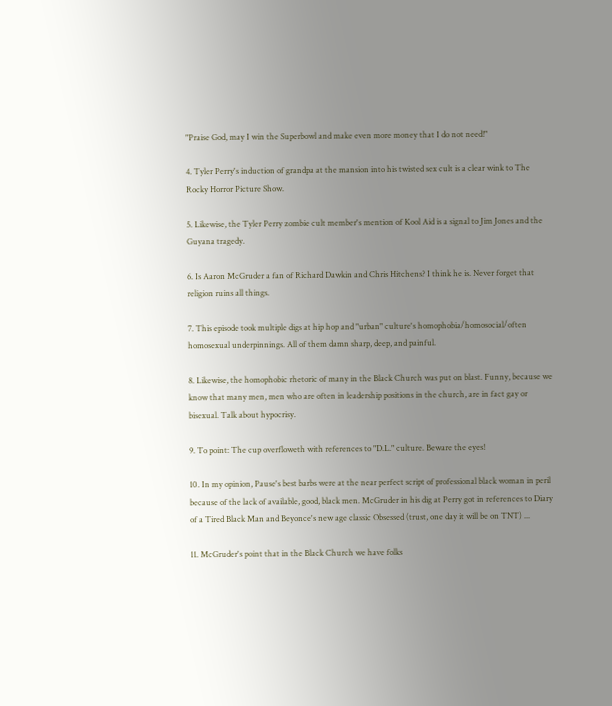"Praise God, may I win the Superbowl and make even more money that I do not need!"

4. Tyler Perry's induction of grandpa at the mansion into his twisted sex cult is a clear wink to The Rocky Horror Picture Show.

5. Likewise, the Tyler Perry zombie cult member's mention of Kool Aid is a signal to Jim Jones and the Guyana tragedy.

6. Is Aaron McGruder a fan of Richard Dawkin and Chris Hitchens? I think he is. Never forget that religion ruins all things.

7. This episode took multiple digs at hip hop and "urban" culture's homophobia/homosocial/often homosexual underpinnings. All of them damn sharp, deep, and painful.

8. Likewise, the homophobic rhetoric of many in the Black Church was put on blast. Funny, because we know that many men, men who are often in leadership positions in the church, are in fact gay or bisexual. Talk about hypocrisy.

9. To point: The cup overfloweth with references to "D.L." culture. Beware the eyes!

10. In my opinion, Pause's best barbs were at the near perfect script of professional black woman in peril because of the lack of available, good, black men. McGruder in his dig at Perry got in references to Diary of a Tired Black Man and Beyonce's new age classic Obsessed (trust, one day it will be on TNT) ...

11. McGruder's point that in the Black Church we have folks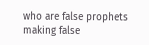who are false prophets making false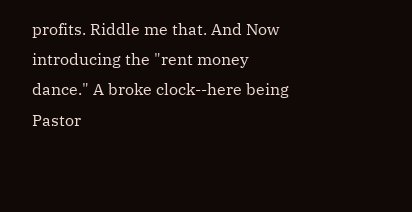profits. Riddle me that. And Now introducing the "rent money dance." A broke clock--here being Pastor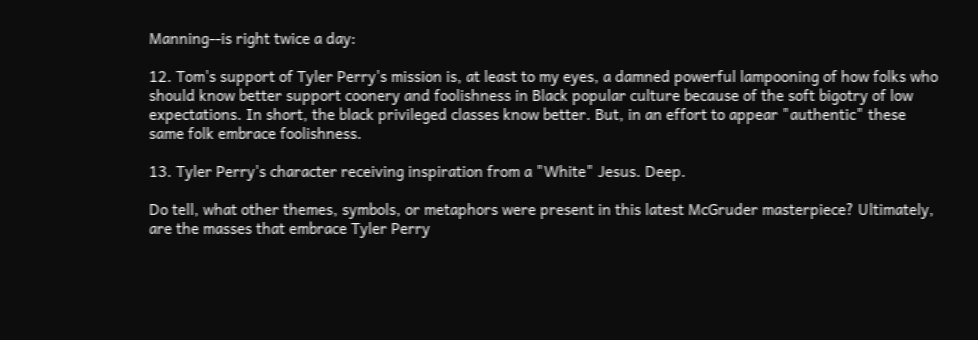Manning--is right twice a day:

12. Tom's support of Tyler Perry's mission is, at least to my eyes, a damned powerful lampooning of how folks who should know better support coonery and foolishness in Black popular culture because of the soft bigotry of low expectations. In short, the black privileged classes know better. But, in an effort to appear "authentic" these same folk embrace foolishness.

13. Tyler Perry's character receiving inspiration from a "White" Jesus. Deep.

Do tell, what other themes, symbols, or metaphors were present in this latest McGruder masterpiece? Ultimately, are the masses that embrace Tyler Perry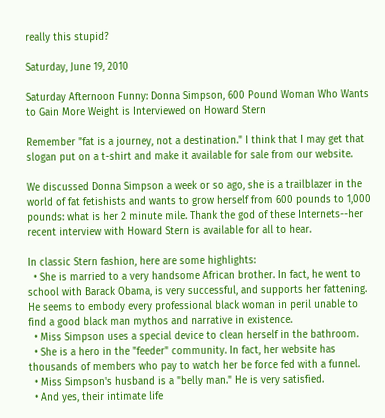really this stupid?

Saturday, June 19, 2010

Saturday Afternoon Funny: Donna Simpson, 600 Pound Woman Who Wants to Gain More Weight is Interviewed on Howard Stern

Remember "fat is a journey, not a destination." I think that I may get that slogan put on a t-shirt and make it available for sale from our website.

We discussed Donna Simpson a week or so ago, she is a trailblazer in the world of fat fetishists and wants to grow herself from 600 pounds to 1,000 pounds: what is her 2 minute mile. Thank the god of these Internets--her recent interview with Howard Stern is available for all to hear.

In classic Stern fashion, here are some highlights:
  • She is married to a very handsome African brother. In fact, he went to school with Barack Obama, is very successful, and supports her fattening. He seems to embody every professional black woman in peril unable to find a good black man mythos and narrative in existence.
  • Miss Simpson uses a special device to clean herself in the bathroom.
  • She is a hero in the "feeder" community. In fact, her website has thousands of members who pay to watch her be force fed with a funnel.
  • Miss Simpson's husband is a "belly man." He is very satisfied.
  • And yes, their intimate life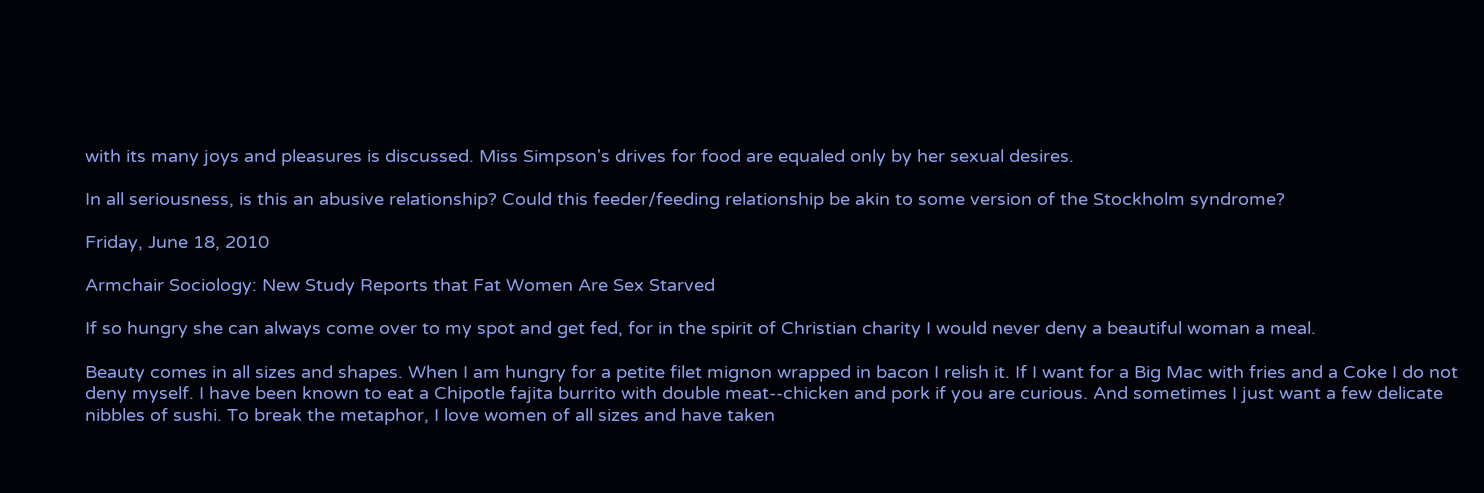with its many joys and pleasures is discussed. Miss Simpson's drives for food are equaled only by her sexual desires.

In all seriousness, is this an abusive relationship? Could this feeder/feeding relationship be akin to some version of the Stockholm syndrome?

Friday, June 18, 2010

Armchair Sociology: New Study Reports that Fat Women Are Sex Starved

If so hungry she can always come over to my spot and get fed, for in the spirit of Christian charity I would never deny a beautiful woman a meal.

Beauty comes in all sizes and shapes. When I am hungry for a petite filet mignon wrapped in bacon I relish it. If I want for a Big Mac with fries and a Coke I do not deny myself. I have been known to eat a Chipotle fajita burrito with double meat--chicken and pork if you are curious. And sometimes I just want a few delicate nibbles of sushi. To break the metaphor, I love women of all sizes and have taken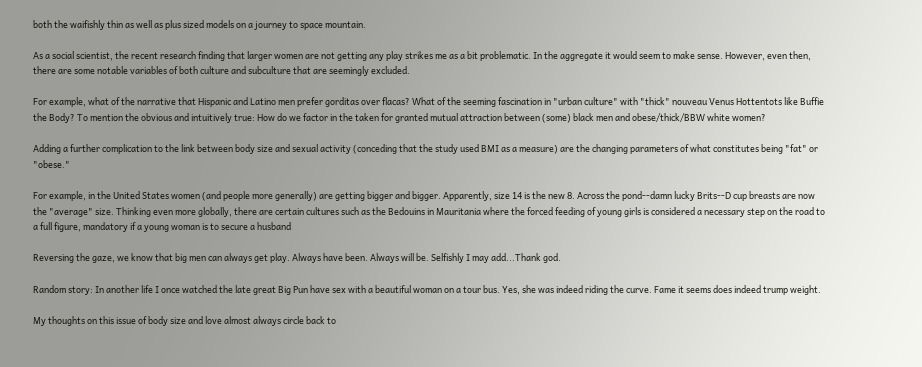both the waifishly thin as well as plus sized models on a journey to space mountain.

As a social scientist, the recent research finding that larger women are not getting any play strikes me as a bit problematic. In the aggregate it would seem to make sense. However, even then, there are some notable variables of both culture and subculture that are seemingly excluded.

For example, what of the narrative that Hispanic and Latino men prefer gorditas over flacas? What of the seeming fascination in "urban culture" with "thick" nouveau Venus Hottentots like Buffie the Body? To mention the obvious and intuitively true: How do we factor in the taken for granted mutual attraction between (some) black men and obese/thick/BBW white women?

Adding a further complication to the link between body size and sexual activity (conceding that the study used BMI as a measure) are the changing parameters of what constitutes being "fat" or "obese."

For example, in the United States women (and people more generally) are getting bigger and bigger. Apparently, size 14 is the new 8. Across the pond--damn lucky Brits--D cup breasts are now the "average" size. Thinking even more globally, there are certain cultures such as the Bedouins in Mauritania where the forced feeding of young girls is considered a necessary step on the road to a full figure, mandatory if a young woman is to secure a husband

Reversing the gaze, we know that big men can always get play. Always have been. Always will be. Selfishly I may add...Thank god.

Random story: In another life I once watched the late great Big Pun have sex with a beautiful woman on a tour bus. Yes, she was indeed riding the curve. Fame it seems does indeed trump weight.

My thoughts on this issue of body size and love almost always circle back to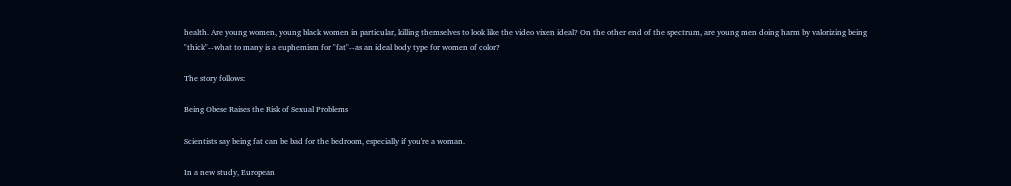health. Are young women, young black women in particular, killing themselves to look like the video vixen ideal? On the other end of the spectrum, are young men doing harm by valorizing being "thick"--what to many is a euphemism for "fat"--as an ideal body type for women of color?

The story follows:

Being Obese Raises the Risk of Sexual Problems

Scientists say being fat can be bad for the bedroom, especially if you're a woman.

In a new study, European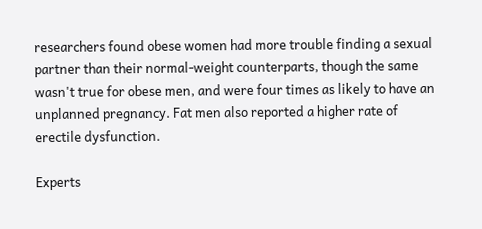researchers found obese women had more trouble finding a sexual partner than their normal-weight counterparts, though the same wasn't true for obese men, and were four times as likely to have an unplanned pregnancy. Fat men also reported a higher rate of erectile dysfunction.

Experts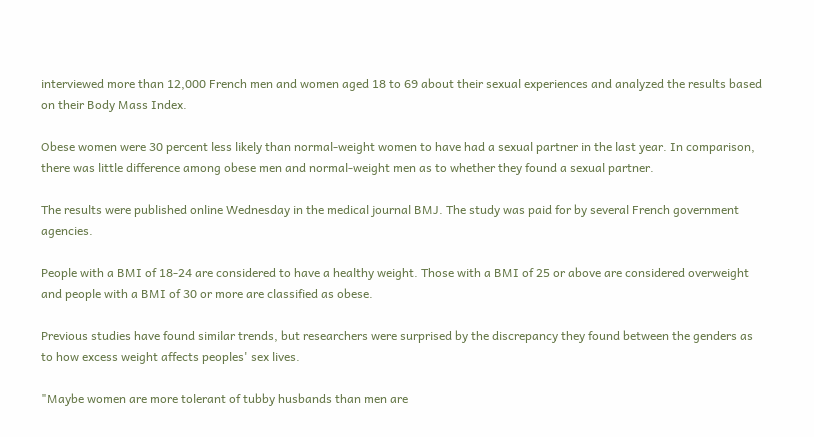interviewed more than 12,000 French men and women aged 18 to 69 about their sexual experiences and analyzed the results based on their Body Mass Index.

Obese women were 30 percent less likely than normal-weight women to have had a sexual partner in the last year. In comparison, there was little difference among obese men and normal-weight men as to whether they found a sexual partner.

The results were published online Wednesday in the medical journal BMJ. The study was paid for by several French government agencies.

People with a BMI of 18-24 are considered to have a healthy weight. Those with a BMI of 25 or above are considered overweight and people with a BMI of 30 or more are classified as obese.

Previous studies have found similar trends, but researchers were surprised by the discrepancy they found between the genders as to how excess weight affects peoples' sex lives.

"Maybe women are more tolerant of tubby husbands than men are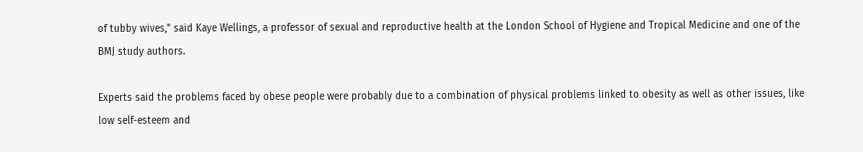of tubby wives," said Kaye Wellings, a professor of sexual and reproductive health at the London School of Hygiene and Tropical Medicine and one of the BMJ study authors.

Experts said the problems faced by obese people were probably due to a combination of physical problems linked to obesity as well as other issues, like low self-esteem and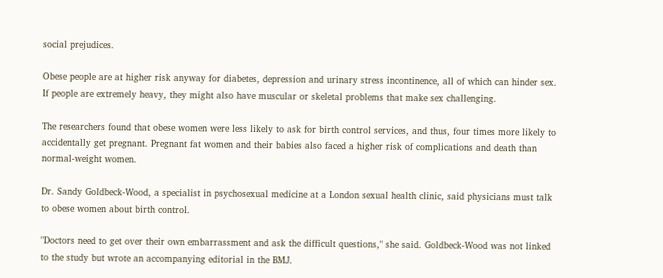social prejudices.

Obese people are at higher risk anyway for diabetes, depression and urinary stress incontinence, all of which can hinder sex. If people are extremely heavy, they might also have muscular or skeletal problems that make sex challenging.

The researchers found that obese women were less likely to ask for birth control services, and thus, four times more likely to accidentally get pregnant. Pregnant fat women and their babies also faced a higher risk of complications and death than normal-weight women.

Dr. Sandy Goldbeck-Wood, a specialist in psychosexual medicine at a London sexual health clinic, said physicians must talk to obese women about birth control.

"Doctors need to get over their own embarrassment and ask the difficult questions," she said. Goldbeck-Wood was not linked to the study but wrote an accompanying editorial in the BMJ.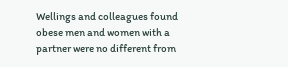Wellings and colleagues found obese men and women with a partner were no different from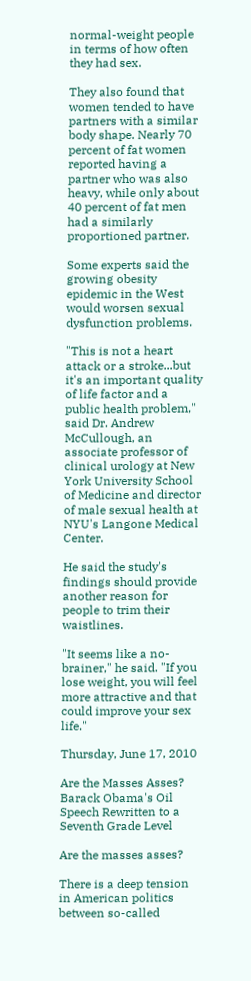normal-weight people in terms of how often they had sex.

They also found that women tended to have partners with a similar body shape. Nearly 70 percent of fat women reported having a partner who was also heavy, while only about 40 percent of fat men had a similarly proportioned partner.

Some experts said the growing obesity epidemic in the West would worsen sexual dysfunction problems.

"This is not a heart attack or a stroke...but it's an important quality of life factor and a public health problem," said Dr. Andrew McCullough, an associate professor of clinical urology at New York University School of Medicine and director of male sexual health at NYU's Langone Medical Center.

He said the study's findings should provide another reason for people to trim their waistlines.

"It seems like a no-brainer," he said. "If you lose weight, you will feel more attractive and that could improve your sex life."

Thursday, June 17, 2010

Are the Masses Asses? Barack Obama's Oil Speech Rewritten to a Seventh Grade Level

Are the masses asses?

There is a deep tension in American politics between so-called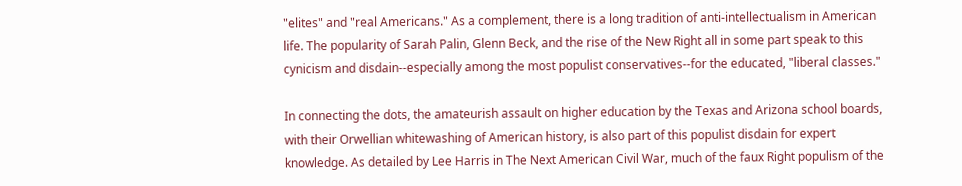"elites" and "real Americans." As a complement, there is a long tradition of anti-intellectualism in American life. The popularity of Sarah Palin, Glenn Beck, and the rise of the New Right all in some part speak to this cynicism and disdain--especially among the most populist conservatives--for the educated, "liberal classes."

In connecting the dots, the amateurish assault on higher education by the Texas and Arizona school boards, with their Orwellian whitewashing of American history, is also part of this populist disdain for expert knowledge. As detailed by Lee Harris in The Next American Civil War, much of the faux Right populism of the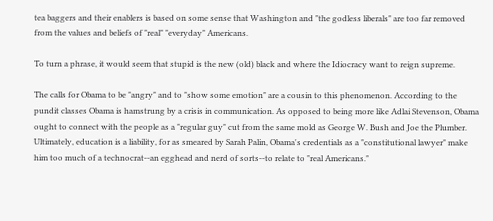tea baggers and their enablers is based on some sense that Washington and "the godless liberals" are too far removed from the values and beliefs of "real" "everyday" Americans.

To turn a phrase, it would seem that stupid is the new (old) black and where the Idiocracy want to reign supreme.

The calls for Obama to be "angry" and to "show some emotion" are a cousin to this phenomenon. According to the pundit classes Obama is hamstrung by a crisis in communication. As opposed to being more like Adlai Stevenson, Obama ought to connect with the people as a "regular guy" cut from the same mold as George W. Bush and Joe the Plumber. Ultimately, education is a liability, for as smeared by Sarah Palin, Obama's credentials as a "constitutional lawyer" make him too much of a technocrat--an egghead and nerd of sorts--to relate to "real Americans."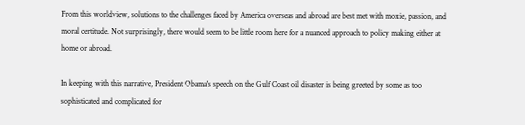From this worldview, solutions to the challenges faced by America overseas and abroad are best met with moxie, passion, and moral certitude. Not surprisingly, there would seem to be little room here for a nuanced approach to policy making either at home or abroad.

In keeping with this narrative, President Obama's speech on the Gulf Coast oil disaster is being greeted by some as too sophisticated and complicated for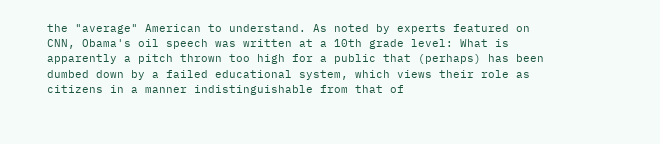the "average" American to understand. As noted by experts featured on CNN, Obama's oil speech was written at a 10th grade level: What is apparently a pitch thrown too high for a public that (perhaps) has been dumbed down by a failed educational system, which views their role as citizens in a manner indistinguishable from that of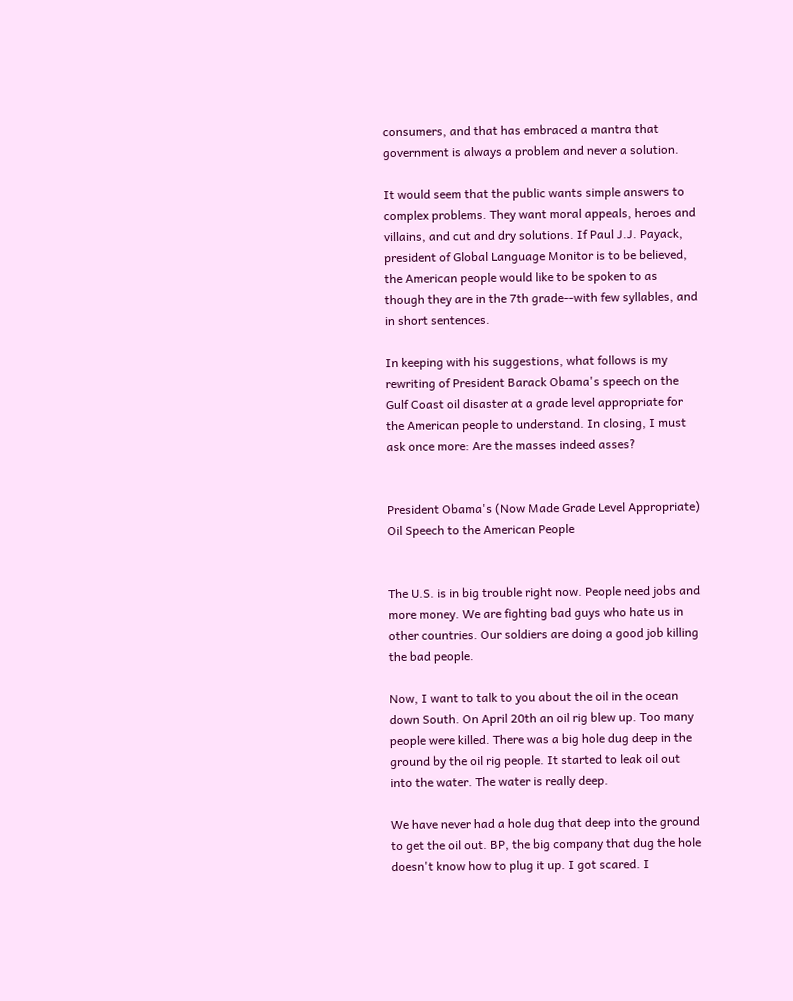consumers, and that has embraced a mantra that government is always a problem and never a solution.

It would seem that the public wants simple answers to complex problems. They want moral appeals, heroes and villains, and cut and dry solutions. If Paul J.J. Payack, president of Global Language Monitor is to be believed, the American people would like to be spoken to as though they are in the 7th grade--with few syllables, and in short sentences.

In keeping with his suggestions, what follows is my rewriting of President Barack Obama's speech on the Gulf Coast oil disaster at a grade level appropriate for the American people to understand. In closing, I must ask once more: Are the masses indeed asses?


President Obama's (Now Made Grade Level Appropriate) Oil Speech to the American People


The U.S. is in big trouble right now. People need jobs and more money. We are fighting bad guys who hate us in other countries. Our soldiers are doing a good job killing the bad people.

Now, I want to talk to you about the oil in the ocean down South. On April 20th an oil rig blew up. Too many people were killed. There was a big hole dug deep in the ground by the oil rig people. It started to leak oil out into the water. The water is really deep.

We have never had a hole dug that deep into the ground to get the oil out. BP, the big company that dug the hole doesn't know how to plug it up. I got scared. I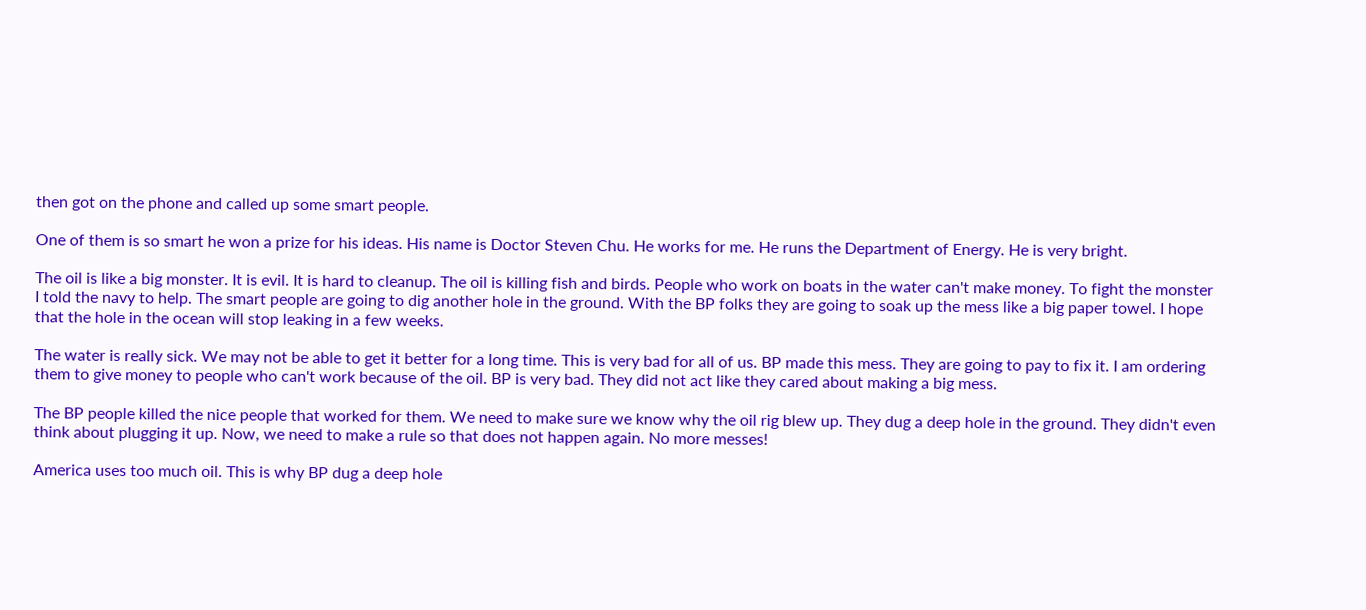then got on the phone and called up some smart people.

One of them is so smart he won a prize for his ideas. His name is Doctor Steven Chu. He works for me. He runs the Department of Energy. He is very bright.

The oil is like a big monster. It is evil. It is hard to cleanup. The oil is killing fish and birds. People who work on boats in the water can't make money. To fight the monster I told the navy to help. The smart people are going to dig another hole in the ground. With the BP folks they are going to soak up the mess like a big paper towel. I hope that the hole in the ocean will stop leaking in a few weeks.

The water is really sick. We may not be able to get it better for a long time. This is very bad for all of us. BP made this mess. They are going to pay to fix it. I am ordering them to give money to people who can't work because of the oil. BP is very bad. They did not act like they cared about making a big mess.

The BP people killed the nice people that worked for them. We need to make sure we know why the oil rig blew up. They dug a deep hole in the ground. They didn't even think about plugging it up. Now, we need to make a rule so that does not happen again. No more messes!

America uses too much oil. This is why BP dug a deep hole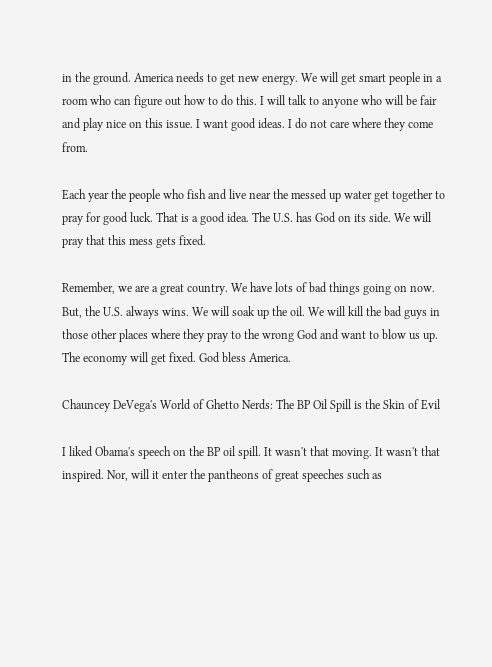in the ground. America needs to get new energy. We will get smart people in a room who can figure out how to do this. I will talk to anyone who will be fair and play nice on this issue. I want good ideas. I do not care where they come from.

Each year the people who fish and live near the messed up water get together to pray for good luck. That is a good idea. The U.S. has God on its side. We will pray that this mess gets fixed.

Remember, we are a great country. We have lots of bad things going on now. But, the U.S. always wins. We will soak up the oil. We will kill the bad guys in those other places where they pray to the wrong God and want to blow us up. The economy will get fixed. God bless America.

Chauncey DeVega's World of Ghetto Nerds: The BP Oil Spill is the Skin of Evil

I liked Obama's speech on the BP oil spill. It wasn't that moving. It wasn't that inspired. Nor, will it enter the pantheons of great speeches such as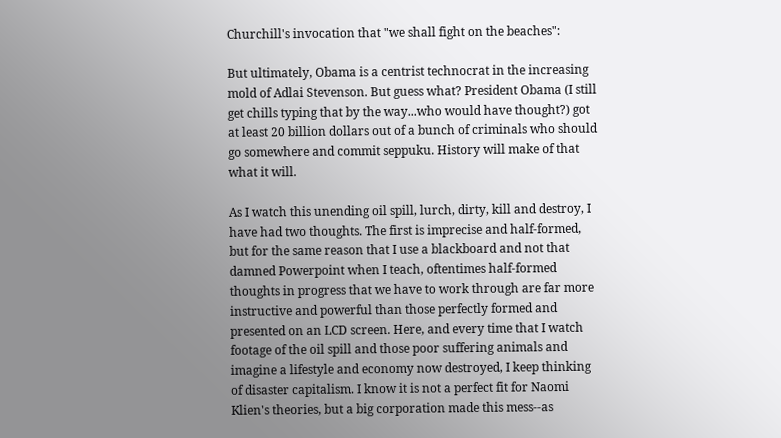Churchill's invocation that "we shall fight on the beaches":

But ultimately, Obama is a centrist technocrat in the increasing mold of Adlai Stevenson. But guess what? President Obama (I still get chills typing that by the way...who would have thought?) got at least 20 billion dollars out of a bunch of criminals who should go somewhere and commit seppuku. History will make of that what it will.

As I watch this unending oil spill, lurch, dirty, kill and destroy, I have had two thoughts. The first is imprecise and half-formed, but for the same reason that I use a blackboard and not that damned Powerpoint when I teach, oftentimes half-formed thoughts in progress that we have to work through are far more instructive and powerful than those perfectly formed and presented on an LCD screen. Here, and every time that I watch footage of the oil spill and those poor suffering animals and imagine a lifestyle and economy now destroyed, I keep thinking of disaster capitalism. I know it is not a perfect fit for Naomi Klien's theories, but a big corporation made this mess--as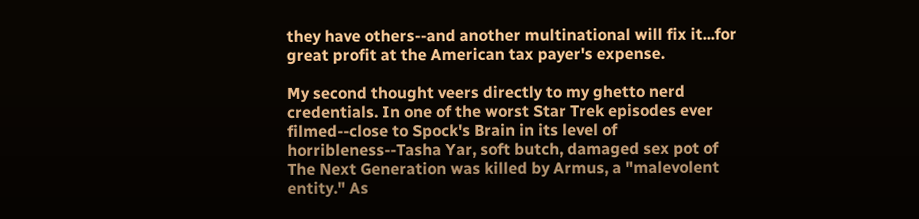they have others--and another multinational will fix it...for great profit at the American tax payer's expense.

My second thought veers directly to my ghetto nerd credentials. In one of the worst Star Trek episodes ever filmed--close to Spock's Brain in its level of horribleness--Tasha Yar, soft butch, damaged sex pot of The Next Generation was killed by Armus, a "malevolent entity." As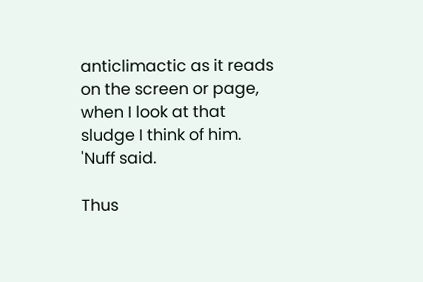anticlimactic as it reads on the screen or page, when I look at that sludge I think of him. 'Nuff said.

Thus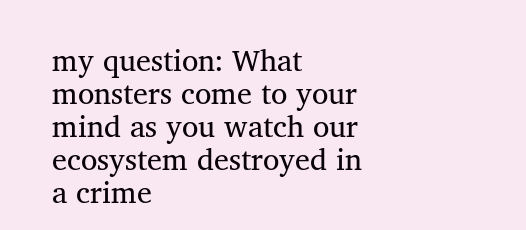my question: What monsters come to your mind as you watch our ecosystem destroyed in a crime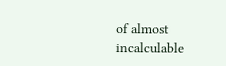of almost incalculable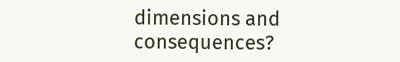dimensions and consequences?